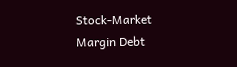Stock-Market Margin Debt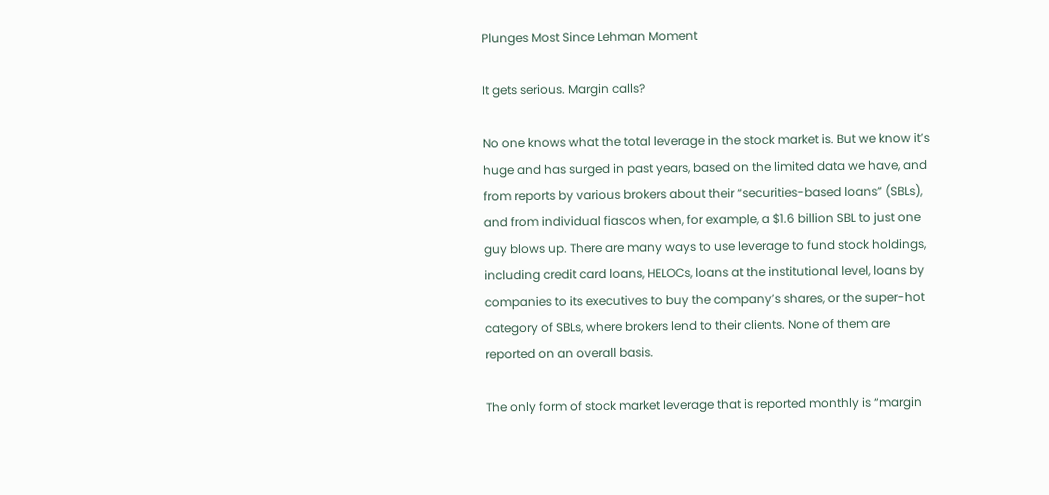Plunges Most Since Lehman Moment

It gets serious. Margin calls?

No one knows what the total leverage in the stock market is. But we know it’s huge and has surged in past years, based on the limited data we have, and from reports by various brokers about their “securities-based loans” (SBLs), and from individual fiascos when, for example, a $1.6 billion SBL to just one guy blows up. There are many ways to use leverage to fund stock holdings, including credit card loans, HELOCs, loans at the institutional level, loans by companies to its executives to buy the company’s shares, or the super-hot category of SBLs, where brokers lend to their clients. None of them are reported on an overall basis.

The only form of stock market leverage that is reported monthly is “margin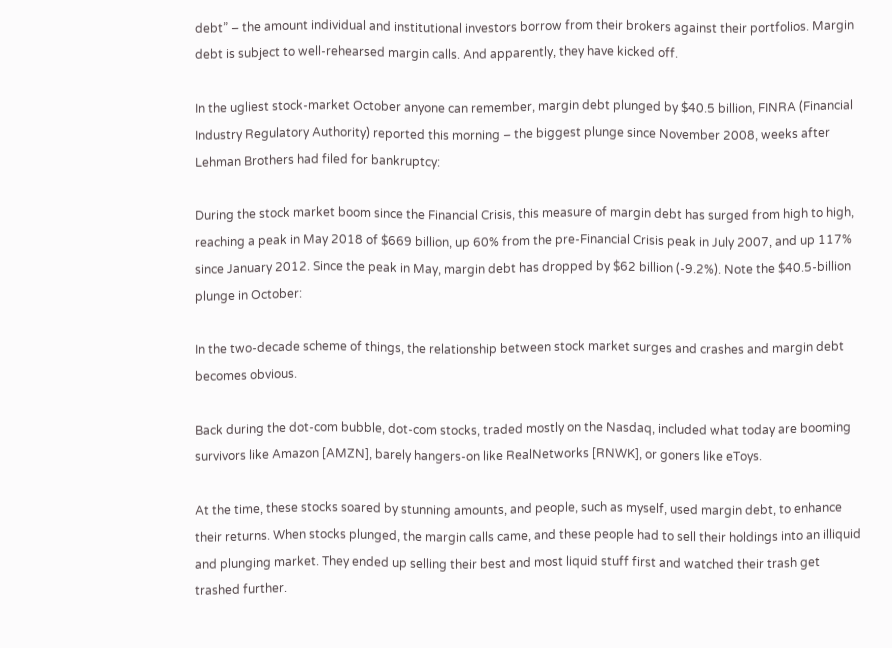debt” – the amount individual and institutional investors borrow from their brokers against their portfolios. Margin debt is subject to well-rehearsed margin calls. And apparently, they have kicked off.

In the ugliest stock-market October anyone can remember, margin debt plunged by $40.5 billion, FINRA (Financial Industry Regulatory Authority) reported this morning – the biggest plunge since November 2008, weeks after Lehman Brothers had filed for bankruptcy:

During the stock market boom since the Financial Crisis, this measure of margin debt has surged from high to high, reaching a peak in May 2018 of $669 billion, up 60% from the pre-Financial Crisis peak in July 2007, and up 117% since January 2012. Since the peak in May, margin debt has dropped by $62 billion (-9.2%). Note the $40.5-billion plunge in October:

In the two-decade scheme of things, the relationship between stock market surges and crashes and margin debt becomes obvious.

Back during the dot-com bubble, dot-com stocks, traded mostly on the Nasdaq, included what today are booming survivors like Amazon [AMZN], barely hangers-on like RealNetworks [RNWK], or goners like eToys.

At the time, these stocks soared by stunning amounts, and people, such as myself, used margin debt, to enhance their returns. When stocks plunged, the margin calls came, and these people had to sell their holdings into an illiquid and plunging market. They ended up selling their best and most liquid stuff first and watched their trash get trashed further.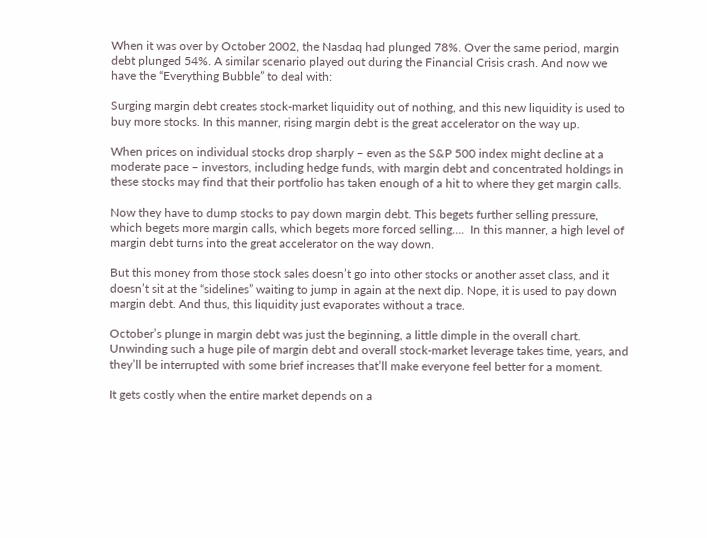When it was over by October 2002, the Nasdaq had plunged 78%. Over the same period, margin debt plunged 54%. A similar scenario played out during the Financial Crisis crash. And now we have the “Everything Bubble” to deal with:

Surging margin debt creates stock-market liquidity out of nothing, and this new liquidity is used to buy more stocks. In this manner, rising margin debt is the great accelerator on the way up.

When prices on individual stocks drop sharply – even as the S&P 500 index might decline at a moderate pace – investors, including hedge funds, with margin debt and concentrated holdings in these stocks may find that their portfolio has taken enough of a hit to where they get margin calls.

Now they have to dump stocks to pay down margin debt. This begets further selling pressure, which begets more margin calls, which begets more forced selling….  In this manner, a high level of margin debt turns into the great accelerator on the way down.

But this money from those stock sales doesn’t go into other stocks or another asset class, and it doesn’t sit at the “sidelines” waiting to jump in again at the next dip. Nope, it is used to pay down margin debt. And thus, this liquidity just evaporates without a trace.

October’s plunge in margin debt was just the beginning, a little dimple in the overall chart. Unwinding such a huge pile of margin debt and overall stock-market leverage takes time, years, and they’ll be interrupted with some brief increases that’ll make everyone feel better for a moment.

It gets costly when the entire market depends on a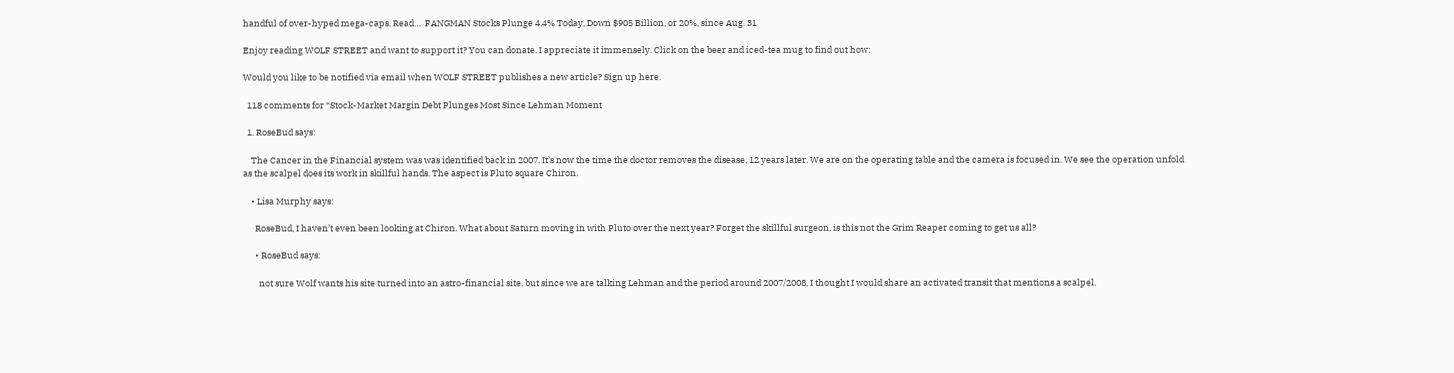handful of over-hyped mega-caps. Read…  FANGMAN Stocks Plunge 4.4% Today, Down $905 Billion, or 20%, since Aug. 31

Enjoy reading WOLF STREET and want to support it? You can donate. I appreciate it immensely. Click on the beer and iced-tea mug to find out how:

Would you like to be notified via email when WOLF STREET publishes a new article? Sign up here.

  118 comments for “Stock-Market Margin Debt Plunges Most Since Lehman Moment

  1. RoseBud says:

    The Cancer in the Financial system was was identified back in 2007. It’s now the time the doctor removes the disease, 12 years later. We are on the operating table and the camera is focused in. We see the operation unfold as the scalpel does its work in skillful hands. The aspect is Pluto square Chiron.

    • Lisa Murphy says:

      RoseBud, I haven’t even been looking at Chiron. What about Saturn moving in with Pluto over the next year? Forget the skillful surgeon, is this not the Grim Reaper coming to get us all?

      • RoseBud says:

        not sure Wolf wants his site turned into an astro-financial site, but since we are talking Lehman and the period around 2007/2008, I thought I would share an activated transit that mentions a scalpel.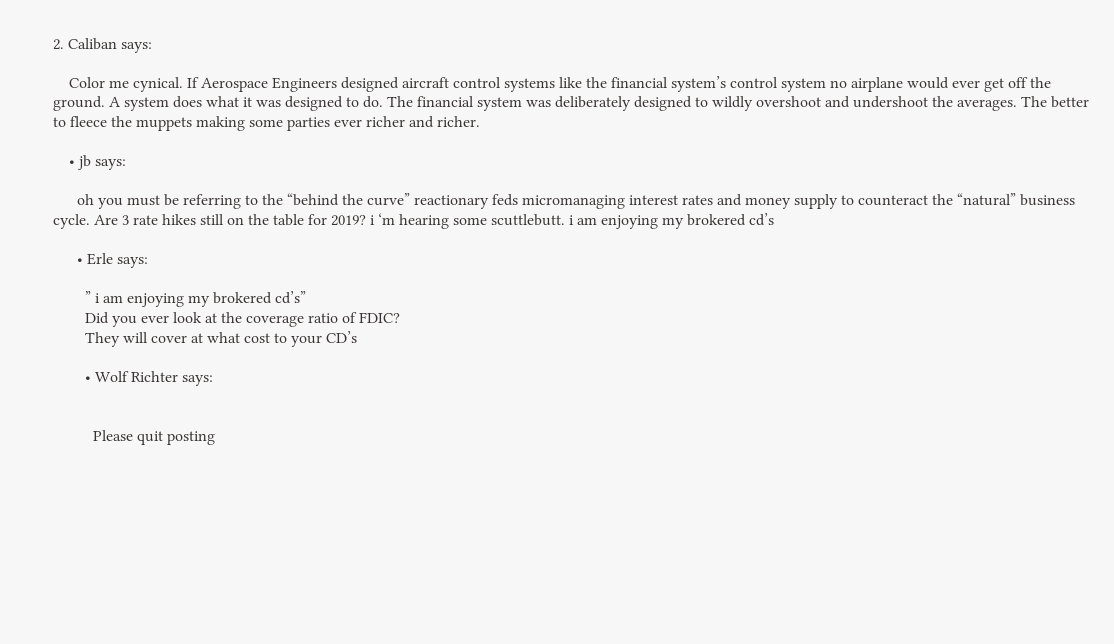2. Caliban says:

    Color me cynical. If Aerospace Engineers designed aircraft control systems like the financial system’s control system no airplane would ever get off the ground. A system does what it was designed to do. The financial system was deliberately designed to wildly overshoot and undershoot the averages. The better to fleece the muppets making some parties ever richer and richer.

    • jb says:

      oh you must be referring to the “behind the curve” reactionary feds micromanaging interest rates and money supply to counteract the “natural” business cycle. Are 3 rate hikes still on the table for 2019? i ‘m hearing some scuttlebutt. i am enjoying my brokered cd’s

      • Erle says:

        ” i am enjoying my brokered cd’s”
        Did you ever look at the coverage ratio of FDIC?
        They will cover at what cost to your CD’s

        • Wolf Richter says:


          Please quit posting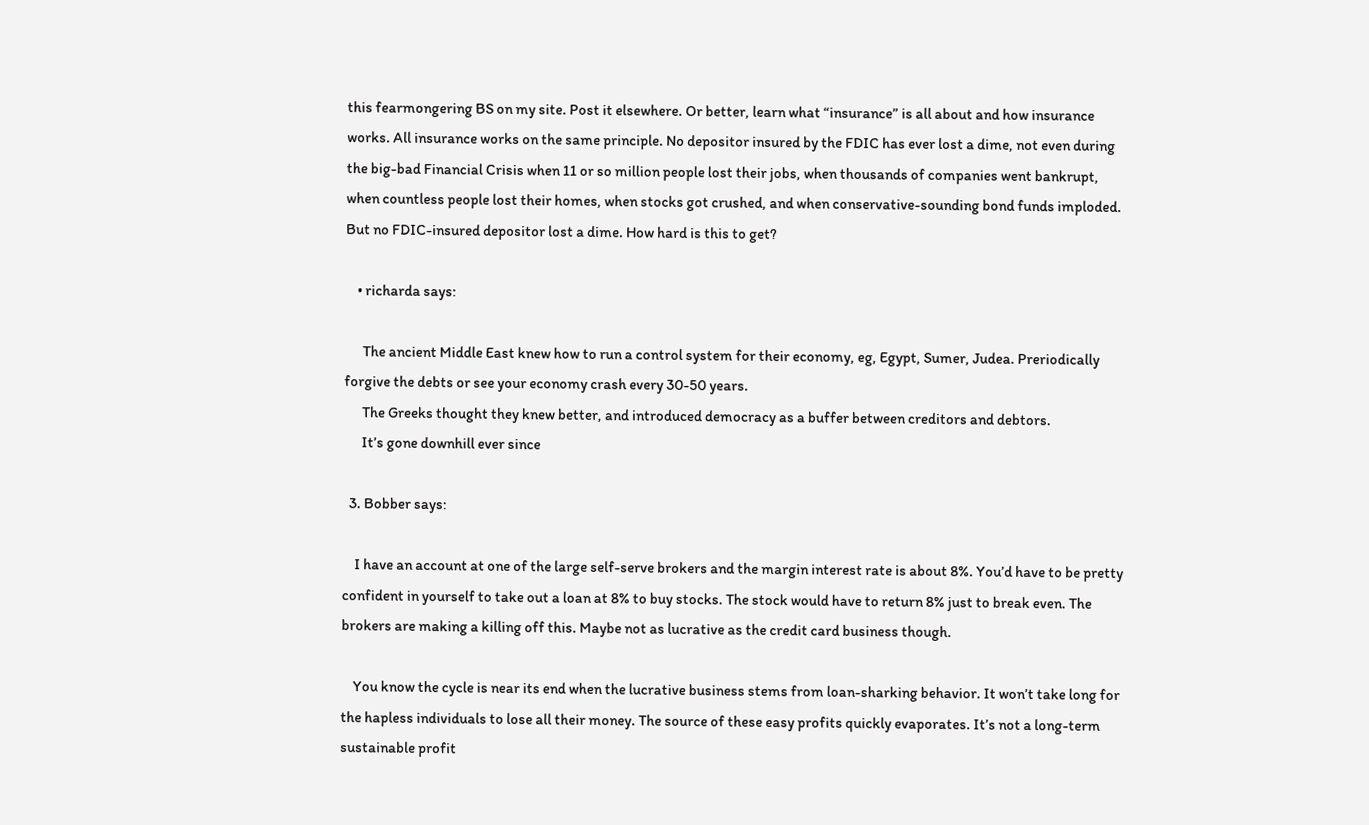this fearmongering BS on my site. Post it elsewhere. Or better, learn what “insurance” is all about and how insurance works. All insurance works on the same principle. No depositor insured by the FDIC has ever lost a dime, not even during the big-bad Financial Crisis when 11 or so million people lost their jobs, when thousands of companies went bankrupt, when countless people lost their homes, when stocks got crushed, and when conservative-sounding bond funds imploded. But no FDIC-insured depositor lost a dime. How hard is this to get?

    • richarda says:

      The ancient Middle East knew how to run a control system for their economy, eg, Egypt, Sumer, Judea. Preriodically forgive the debts or see your economy crash every 30-50 years.
      The Greeks thought they knew better, and introduced democracy as a buffer between creditors and debtors.
      It’s gone downhill ever since

  3. Bobber says:

    I have an account at one of the large self-serve brokers and the margin interest rate is about 8%. You’d have to be pretty confident in yourself to take out a loan at 8% to buy stocks. The stock would have to return 8% just to break even. The brokers are making a killing off this. Maybe not as lucrative as the credit card business though.

    You know the cycle is near its end when the lucrative business stems from loan-sharking behavior. It won’t take long for the hapless individuals to lose all their money. The source of these easy profits quickly evaporates. It’s not a long-term sustainable profit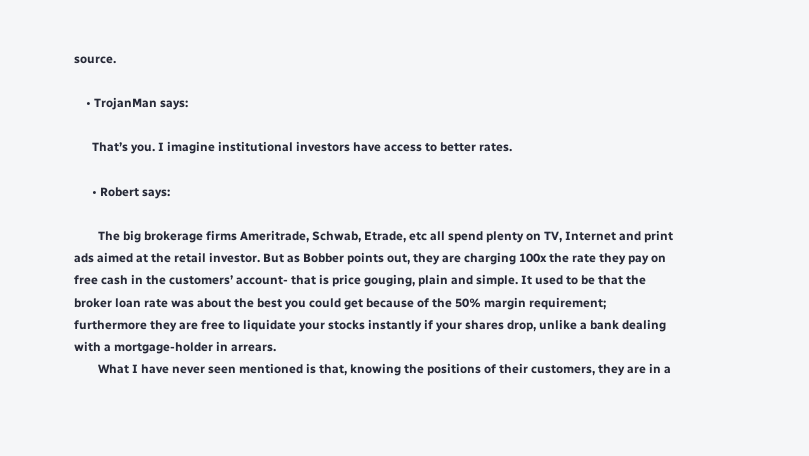source.

    • TrojanMan says:

      That’s you. I imagine institutional investors have access to better rates.

      • Robert says:

        The big brokerage firms Ameritrade, Schwab, Etrade, etc all spend plenty on TV, Internet and print ads aimed at the retail investor. But as Bobber points out, they are charging 100x the rate they pay on free cash in the customers’ account- that is price gouging, plain and simple. It used to be that the broker loan rate was about the best you could get because of the 50% margin requirement; furthermore they are free to liquidate your stocks instantly if your shares drop, unlike a bank dealing with a mortgage-holder in arrears.
        What I have never seen mentioned is that, knowing the positions of their customers, they are in a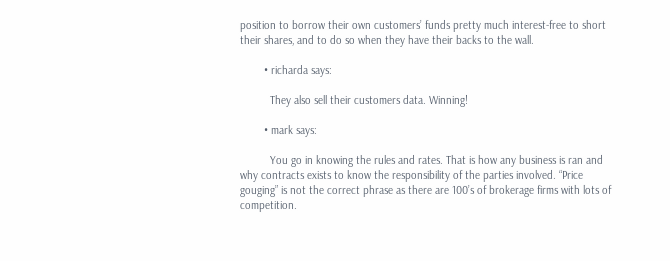position to borrow their own customers’ funds pretty much interest-free to short their shares, and to do so when they have their backs to the wall.

        • richarda says:

          They also sell their customers data. Winning!

        • mark says:

          You go in knowing the rules and rates. That is how any business is ran and why contracts exists to know the responsibility of the parties involved. “Price gouging” is not the correct phrase as there are 100’s of brokerage firms with lots of competition.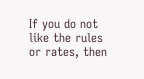If you do not like the rules or rates, then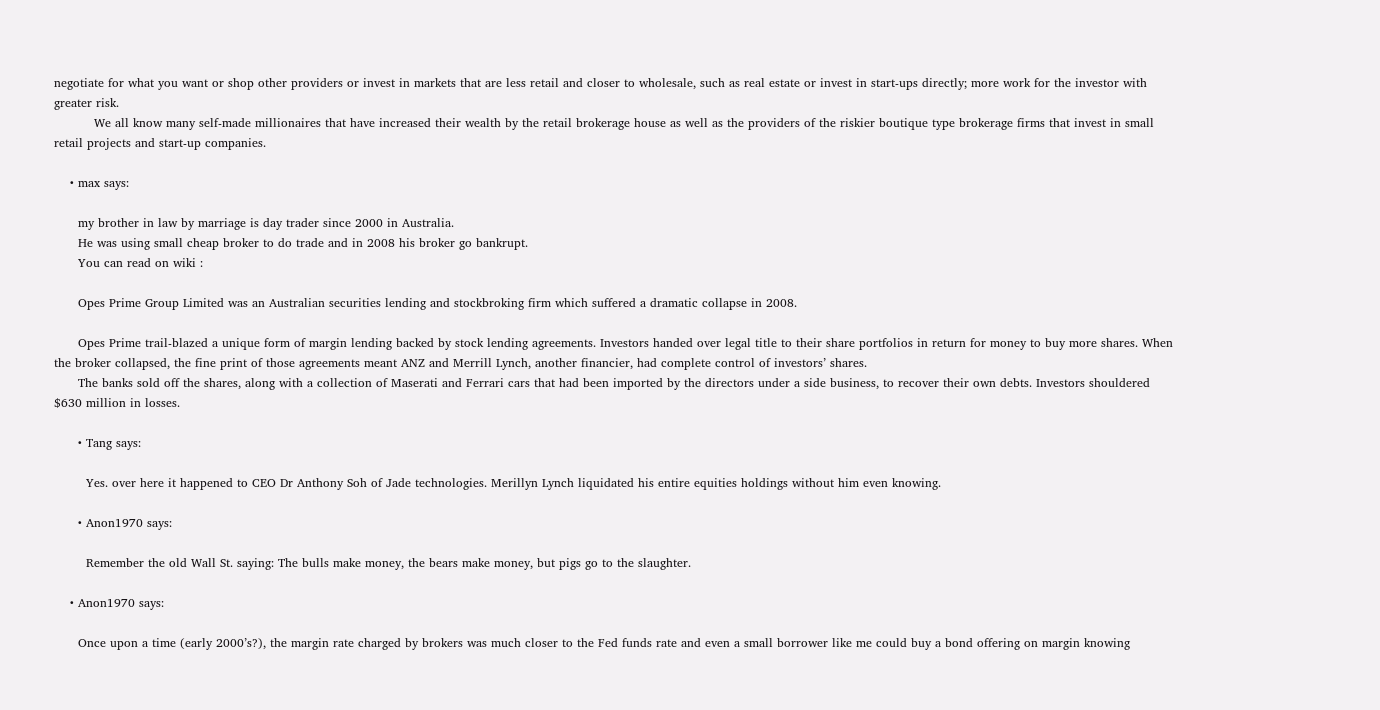negotiate for what you want or shop other providers or invest in markets that are less retail and closer to wholesale, such as real estate or invest in start-ups directly; more work for the investor with greater risk.
          We all know many self-made millionaires that have increased their wealth by the retail brokerage house as well as the providers of the riskier boutique type brokerage firms that invest in small retail projects and start-up companies.

    • max says:

      my brother in law by marriage is day trader since 2000 in Australia.
      He was using small cheap broker to do trade and in 2008 his broker go bankrupt.
      You can read on wiki :

      Opes Prime Group Limited was an Australian securities lending and stockbroking firm which suffered a dramatic collapse in 2008.

      Opes Prime trail-blazed a unique form of margin lending backed by stock lending agreements. Investors handed over legal title to their share portfolios in return for money to buy more shares. When the broker collapsed, the fine print of those agreements meant ANZ and Merrill Lynch, another financier, had complete control of investors’ shares.
      The banks sold off the shares, along with a collection of Maserati and Ferrari cars that had been imported by the directors under a side business, to recover their own debts. Investors shouldered $630 million in losses.

      • Tang says:

        Yes. over here it happened to CEO Dr Anthony Soh of Jade technologies. Merillyn Lynch liquidated his entire equities holdings without him even knowing.

      • Anon1970 says:

        Remember the old Wall St. saying: The bulls make money, the bears make money, but pigs go to the slaughter.

    • Anon1970 says:

      Once upon a time (early 2000’s?), the margin rate charged by brokers was much closer to the Fed funds rate and even a small borrower like me could buy a bond offering on margin knowing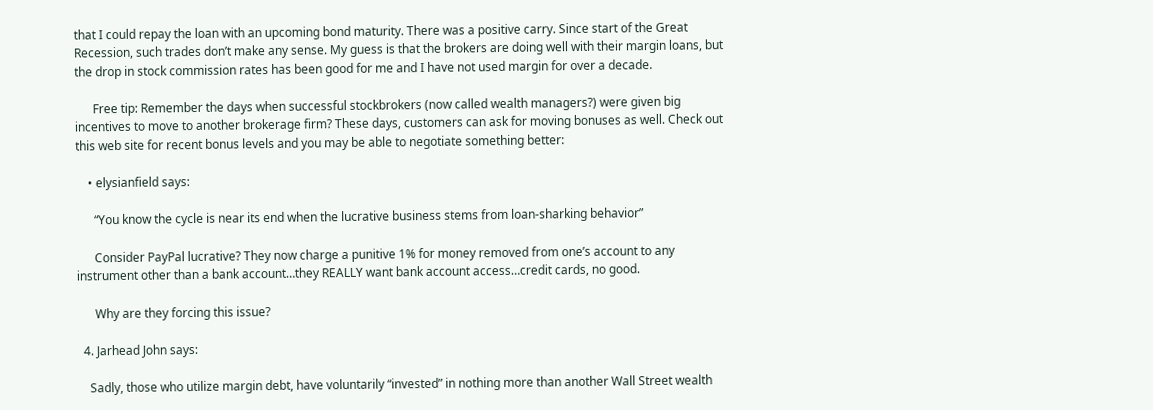that I could repay the loan with an upcoming bond maturity. There was a positive carry. Since start of the Great Recession, such trades don’t make any sense. My guess is that the brokers are doing well with their margin loans, but the drop in stock commission rates has been good for me and I have not used margin for over a decade.

      Free tip: Remember the days when successful stockbrokers (now called wealth managers?) were given big incentives to move to another brokerage firm? These days, customers can ask for moving bonuses as well. Check out this web site for recent bonus levels and you may be able to negotiate something better:

    • elysianfield says:

      “You know the cycle is near its end when the lucrative business stems from loan-sharking behavior”

      Consider PayPal lucrative? They now charge a punitive 1% for money removed from one’s account to any instrument other than a bank account…they REALLY want bank account access…credit cards, no good.

      Why are they forcing this issue?

  4. Jarhead John says:

    Sadly, those who utilize margin debt, have voluntarily “invested” in nothing more than another Wall Street wealth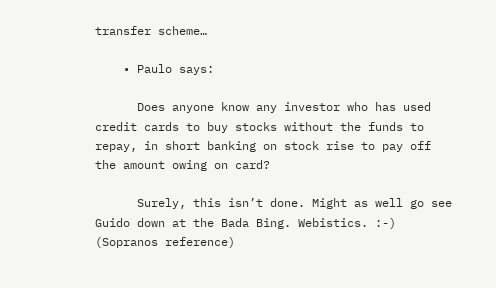transfer scheme…

    • Paulo says:

      Does anyone know any investor who has used credit cards to buy stocks without the funds to repay, in short banking on stock rise to pay off the amount owing on card?

      Surely, this isn’t done. Might as well go see Guido down at the Bada Bing. Webistics. :-) (Sopranos reference)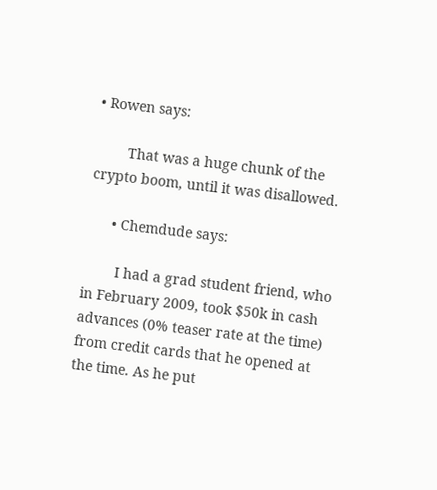• Rowen says:

        That was a huge chunk of the crypto boom, until it was disallowed.

      • Chemdude says:

        I had a grad student friend, who in February 2009, took $50k in cash advances (0% teaser rate at the time) from credit cards that he opened at the time. As he put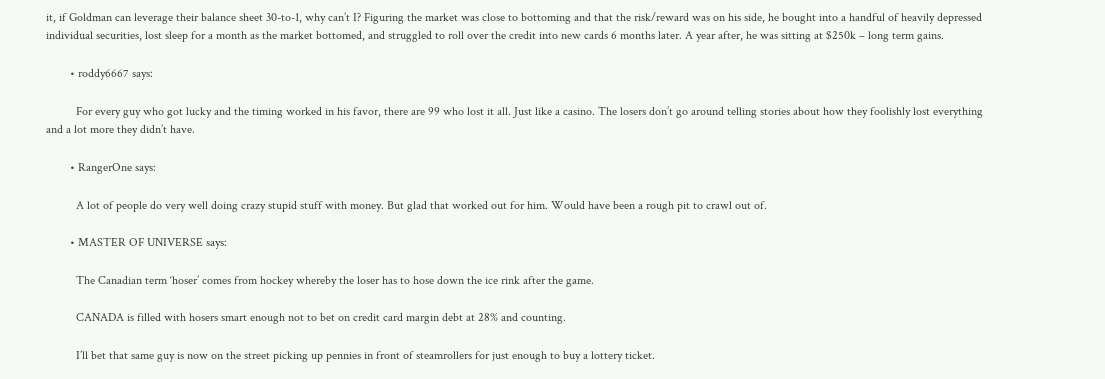it, if Goldman can leverage their balance sheet 30-to-1, why can’t I? Figuring the market was close to bottoming and that the risk/reward was on his side, he bought into a handful of heavily depressed individual securities, lost sleep for a month as the market bottomed, and struggled to roll over the credit into new cards 6 months later. A year after, he was sitting at $250k – long term gains.

        • roddy6667 says:

          For every guy who got lucky and the timing worked in his favor, there are 99 who lost it all. Just like a casino. The losers don’t go around telling stories about how they foolishly lost everything and a lot more they didn’t have.

        • RangerOne says:

          A lot of people do very well doing crazy stupid stuff with money. But glad that worked out for him. Would have been a rough pit to crawl out of.

        • MASTER OF UNIVERSE says:

          The Canadian term ‘hoser’ comes from hockey whereby the loser has to hose down the ice rink after the game.

          CANADA is filled with hosers smart enough not to bet on credit card margin debt at 28% and counting.

          I’ll bet that same guy is now on the street picking up pennies in front of steamrollers for just enough to buy a lottery ticket.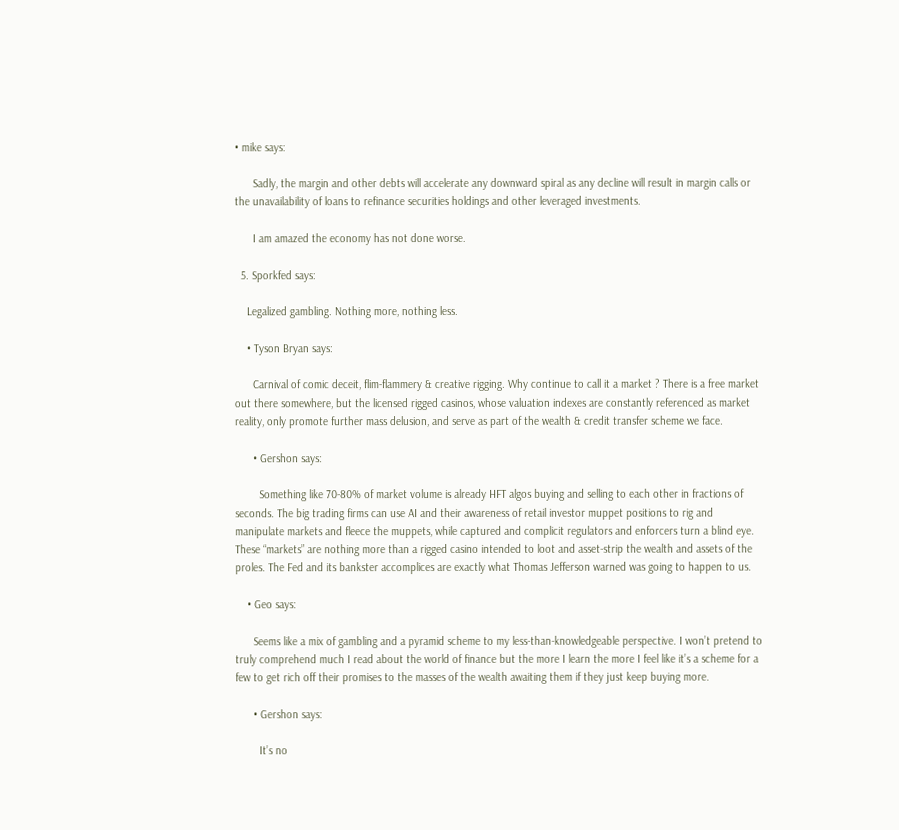• mike says:

      Sadly, the margin and other debts will accelerate any downward spiral as any decline will result in margin calls or the unavailability of loans to refinance securities holdings and other leveraged investments.

      I am amazed the economy has not done worse.

  5. Sporkfed says:

    Legalized gambling. Nothing more, nothing less.

    • Tyson Bryan says:

      Carnival of comic deceit, flim-flammery & creative rigging. Why continue to call it a market ? There is a free market out there somewhere, but the licensed rigged casinos, whose valuation indexes are constantly referenced as market reality, only promote further mass delusion, and serve as part of the wealth & credit transfer scheme we face.

      • Gershon says:

        Something like 70-80% of market volume is already HFT algos buying and selling to each other in fractions of seconds. The big trading firms can use AI and their awareness of retail investor muppet positions to rig and manipulate markets and fleece the muppets, while captured and complicit regulators and enforcers turn a blind eye. These “markets” are nothing more than a rigged casino intended to loot and asset-strip the wealth and assets of the proles. The Fed and its bankster accomplices are exactly what Thomas Jefferson warned was going to happen to us.

    • Geo says:

      Seems like a mix of gambling and a pyramid scheme to my less-than-knowledgeable perspective. I won’t pretend to truly comprehend much I read about the world of finance but the more I learn the more I feel like it’s a scheme for a few to get rich off their promises to the masses of the wealth awaiting them if they just keep buying more.

      • Gershon says:

        It’s no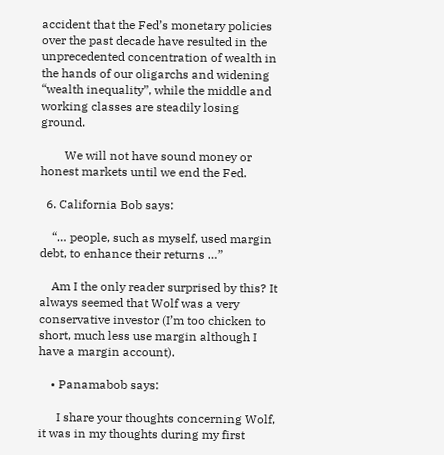accident that the Fed’s monetary policies over the past decade have resulted in the unprecedented concentration of wealth in the hands of our oligarchs and widening “wealth inequality”, while the middle and working classes are steadily losing ground.

        We will not have sound money or honest markets until we end the Fed.

  6. California Bob says:

    “… people, such as myself, used margin debt, to enhance their returns …”

    Am I the only reader surprised by this? It always seemed that Wolf was a very conservative investor (I’m too chicken to short, much less use margin although I have a margin account).

    • Panamabob says:

      I share your thoughts concerning Wolf, it was in my thoughts during my first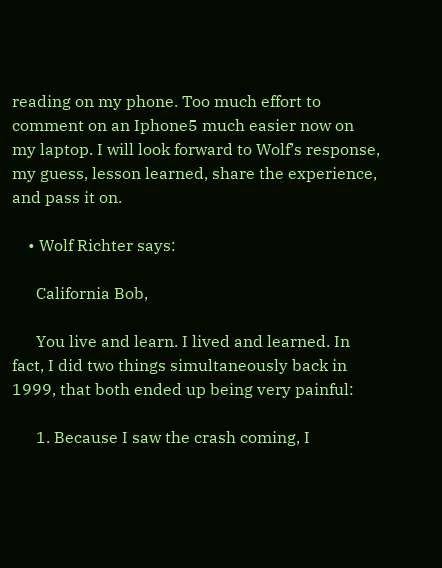reading on my phone. Too much effort to comment on an Iphone5 much easier now on my laptop. I will look forward to Wolf’s response, my guess, lesson learned, share the experience, and pass it on.

    • Wolf Richter says:

      California Bob,

      You live and learn. I lived and learned. In fact, I did two things simultaneously back in 1999, that both ended up being very painful:

      1. Because I saw the crash coming, I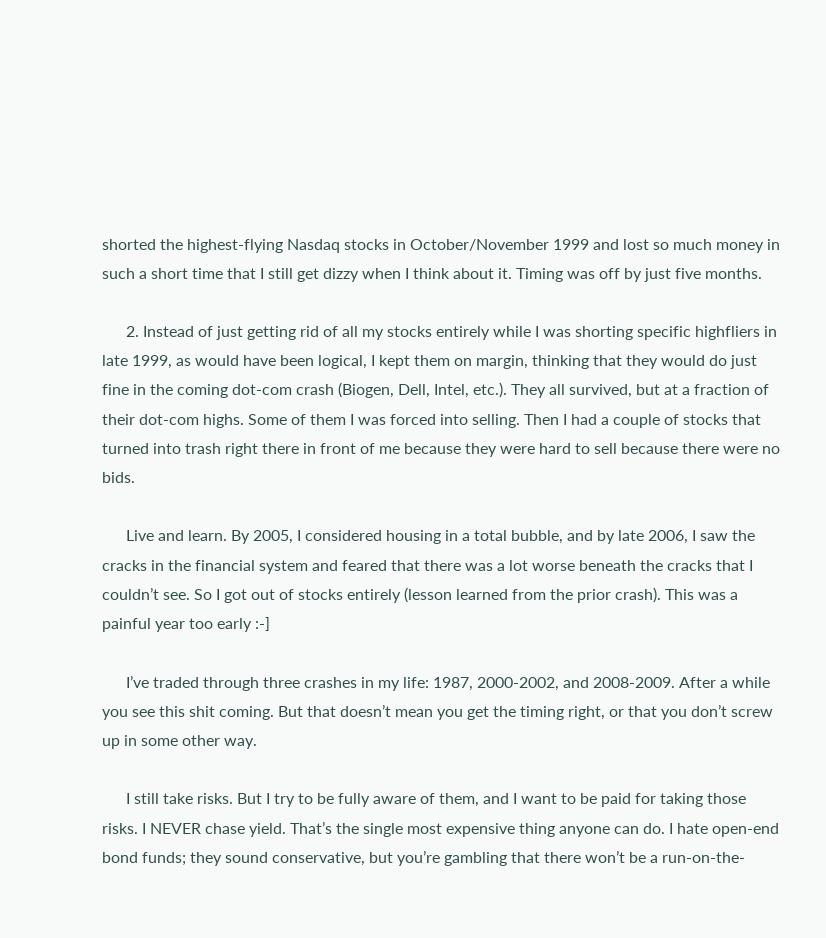shorted the highest-flying Nasdaq stocks in October/November 1999 and lost so much money in such a short time that I still get dizzy when I think about it. Timing was off by just five months.

      2. Instead of just getting rid of all my stocks entirely while I was shorting specific highfliers in late 1999, as would have been logical, I kept them on margin, thinking that they would do just fine in the coming dot-com crash (Biogen, Dell, Intel, etc.). They all survived, but at a fraction of their dot-com highs. Some of them I was forced into selling. Then I had a couple of stocks that turned into trash right there in front of me because they were hard to sell because there were no bids.

      Live and learn. By 2005, I considered housing in a total bubble, and by late 2006, I saw the cracks in the financial system and feared that there was a lot worse beneath the cracks that I couldn’t see. So I got out of stocks entirely (lesson learned from the prior crash). This was a painful year too early :-]

      I’ve traded through three crashes in my life: 1987, 2000-2002, and 2008-2009. After a while you see this shit coming. But that doesn’t mean you get the timing right, or that you don’t screw up in some other way.

      I still take risks. But I try to be fully aware of them, and I want to be paid for taking those risks. I NEVER chase yield. That’s the single most expensive thing anyone can do. I hate open-end bond funds; they sound conservative, but you’re gambling that there won’t be a run-on-the-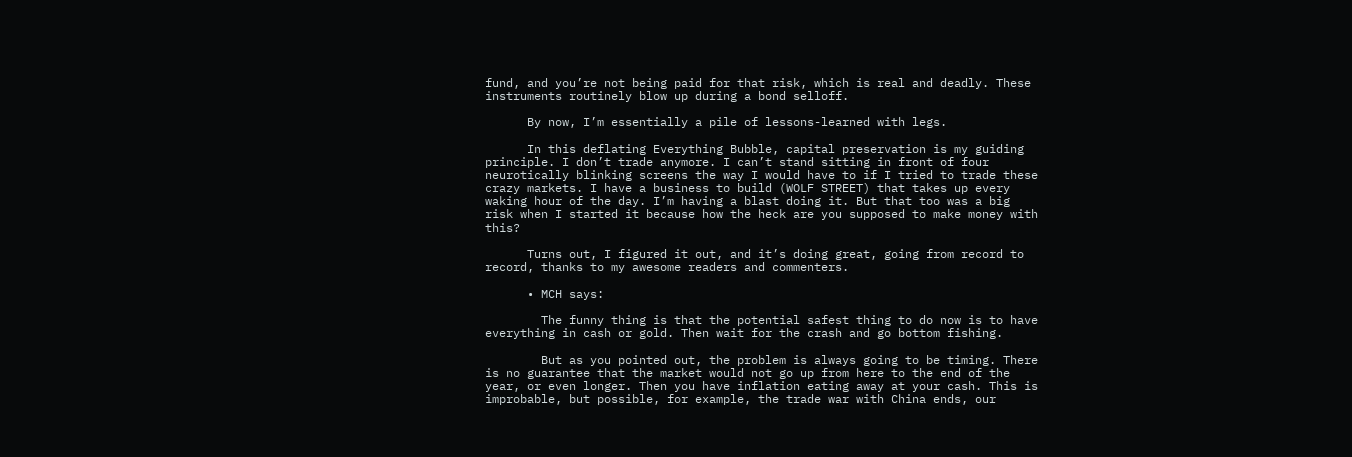fund, and you’re not being paid for that risk, which is real and deadly. These instruments routinely blow up during a bond selloff.

      By now, I’m essentially a pile of lessons-learned with legs.

      In this deflating Everything Bubble, capital preservation is my guiding principle. I don’t trade anymore. I can’t stand sitting in front of four neurotically blinking screens the way I would have to if I tried to trade these crazy markets. I have a business to build (WOLF STREET) that takes up every waking hour of the day. I’m having a blast doing it. But that too was a big risk when I started it because how the heck are you supposed to make money with this?

      Turns out, I figured it out, and it’s doing great, going from record to record, thanks to my awesome readers and commenters.

      • MCH says:

        The funny thing is that the potential safest thing to do now is to have everything in cash or gold. Then wait for the crash and go bottom fishing.

        But as you pointed out, the problem is always going to be timing. There is no guarantee that the market would not go up from here to the end of the year, or even longer. Then you have inflation eating away at your cash. This is improbable, but possible, for example, the trade war with China ends, our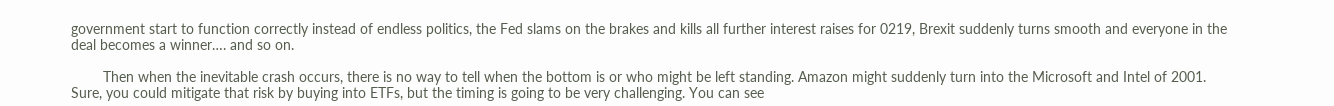government start to function correctly instead of endless politics, the Fed slams on the brakes and kills all further interest raises for 0219, Brexit suddenly turns smooth and everyone in the deal becomes a winner…. and so on.

        Then when the inevitable crash occurs, there is no way to tell when the bottom is or who might be left standing. Amazon might suddenly turn into the Microsoft and Intel of 2001. Sure, you could mitigate that risk by buying into ETFs, but the timing is going to be very challenging. You can see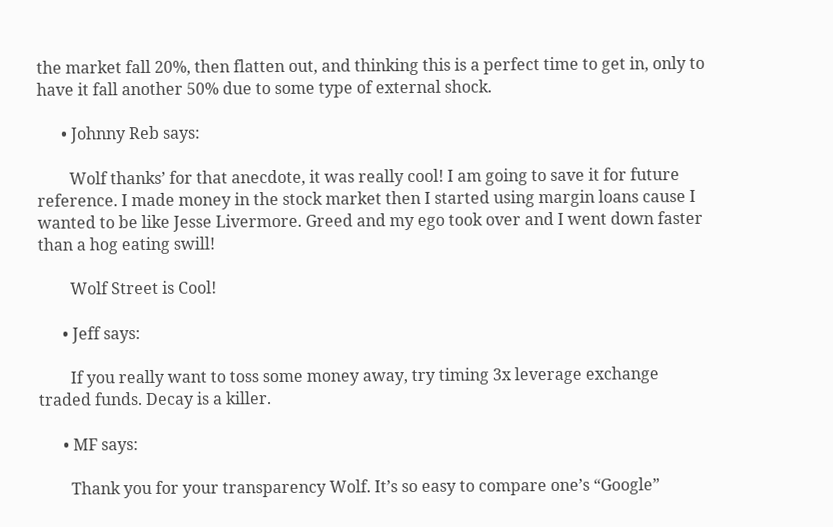the market fall 20%, then flatten out, and thinking this is a perfect time to get in, only to have it fall another 50% due to some type of external shock.

      • Johnny Reb says:

        Wolf thanks’ for that anecdote, it was really cool! I am going to save it for future reference. I made money in the stock market then I started using margin loans cause I wanted to be like Jesse Livermore. Greed and my ego took over and I went down faster than a hog eating swill!

        Wolf Street is Cool!

      • Jeff says:

        If you really want to toss some money away, try timing 3x leverage exchange traded funds. Decay is a killer.

      • MF says:

        Thank you for your transparency Wolf. It’s so easy to compare one’s “Google”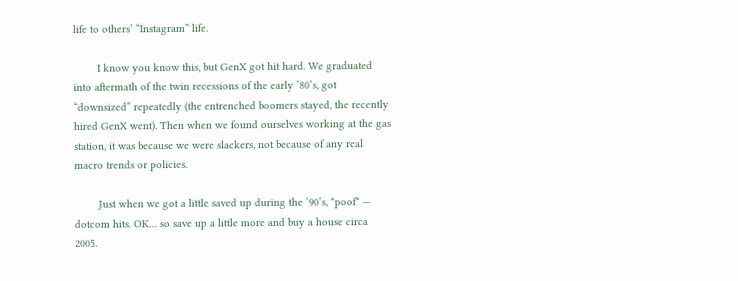life to others’ “Instagram” life.

        I know you know this, but GenX got hit hard. We graduated into aftermath of the twin recessions of the early ’80’s, got “downsized” repeatedly (the entrenched boomers stayed, the recently hired GenX went). Then when we found ourselves working at the gas station, it was because we were slackers, not because of any real macro trends or policies.

        Just when we got a little saved up during the ’90’s, *poof* — dotcom hits. OK… so save up a little more and buy a house circa 2005.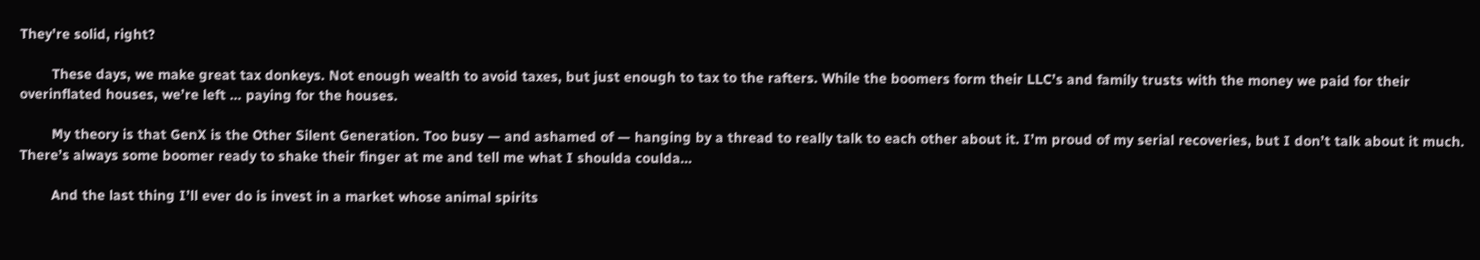They’re solid, right?

        These days, we make great tax donkeys. Not enough wealth to avoid taxes, but just enough to tax to the rafters. While the boomers form their LLC’s and family trusts with the money we paid for their overinflated houses, we’re left … paying for the houses.

        My theory is that GenX is the Other Silent Generation. Too busy — and ashamed of — hanging by a thread to really talk to each other about it. I’m proud of my serial recoveries, but I don’t talk about it much. There’s always some boomer ready to shake their finger at me and tell me what I shoulda coulda…

        And the last thing I’ll ever do is invest in a market whose animal spirits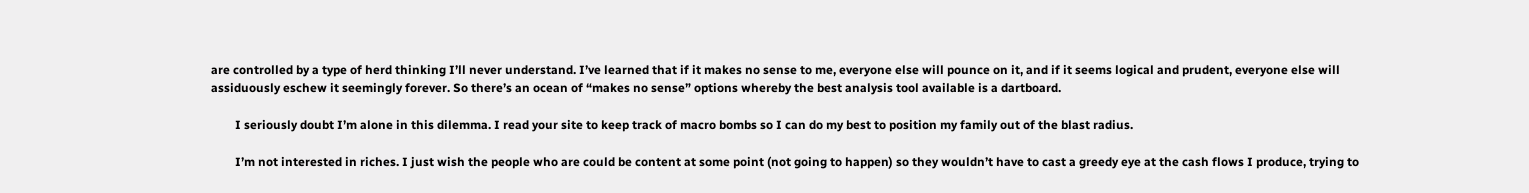are controlled by a type of herd thinking I’ll never understand. I’ve learned that if it makes no sense to me, everyone else will pounce on it, and if it seems logical and prudent, everyone else will assiduously eschew it seemingly forever. So there’s an ocean of “makes no sense” options whereby the best analysis tool available is a dartboard.

        I seriously doubt I’m alone in this dilemma. I read your site to keep track of macro bombs so I can do my best to position my family out of the blast radius.

        I’m not interested in riches. I just wish the people who are could be content at some point (not going to happen) so they wouldn’t have to cast a greedy eye at the cash flows I produce, trying to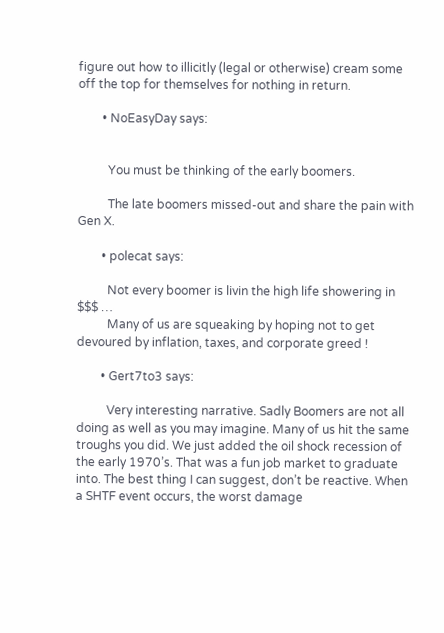figure out how to illicitly (legal or otherwise) cream some off the top for themselves for nothing in return.

        • NoEasyDay says:


          You must be thinking of the early boomers.

          The late boomers missed-out and share the pain with Gen X.

        • polecat says:

          Not every boomer is livin the high life showering in $$$ …
          Many of us are squeaking by hoping not to get devoured by inflation, taxes, and corporate greed !

        • Gert7to3 says:

          Very interesting narrative. Sadly Boomers are not all doing as well as you may imagine. Many of us hit the same troughs you did. We just added the oil shock recession of the early 1970’s. That was a fun job market to graduate into. The best thing I can suggest, don’t be reactive. When a SHTF event occurs, the worst damage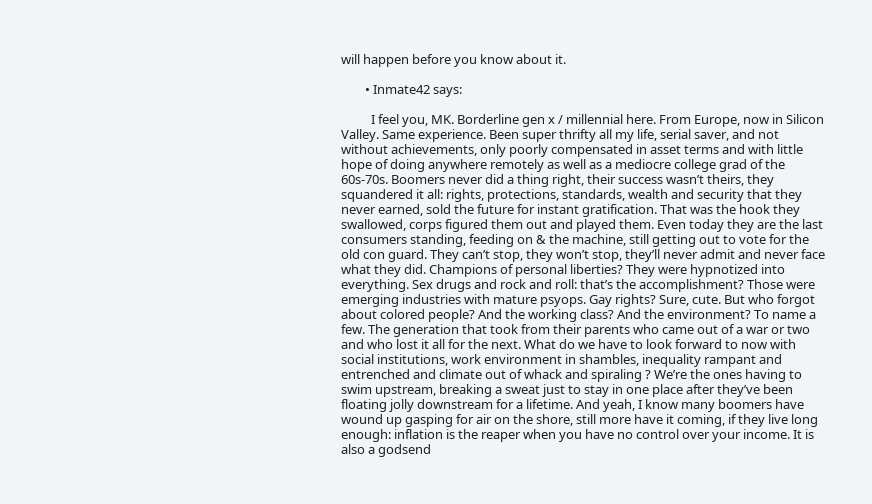will happen before you know about it.

        • Inmate42 says:

          I feel you, MK. Borderline gen x / millennial here. From Europe, now in Silicon Valley. Same experience. Been super thrifty all my life, serial saver, and not without achievements, only poorly compensated in asset terms and with little hope of doing anywhere remotely as well as a mediocre college grad of the 60s-70s. Boomers never did a thing right, their success wasn’t theirs, they squandered it all: rights, protections, standards, wealth and security that they never earned, sold the future for instant gratification. That was the hook they swallowed, corps figured them out and played them. Even today they are the last consumers standing, feeding on & the machine, still getting out to vote for the old con guard. They can’t stop, they won’t stop, they’ll never admit and never face what they did. Champions of personal liberties? They were hypnotized into everything. Sex drugs and rock and roll: that’s the accomplishment? Those were emerging industries with mature psyops. Gay rights? Sure, cute. But who forgot about colored people? And the working class? And the environment? To name a few. The generation that took from their parents who came out of a war or two and who lost it all for the next. What do we have to look forward to now with social institutions, work environment in shambles, inequality rampant and entrenched and climate out of whack and spiraling ? We’re the ones having to swim upstream, breaking a sweat just to stay in one place after they’ve been floating jolly downstream for a lifetime. And yeah, I know many boomers have wound up gasping for air on the shore, still more have it coming, if they live long enough: inflation is the reaper when you have no control over your income. It is also a godsend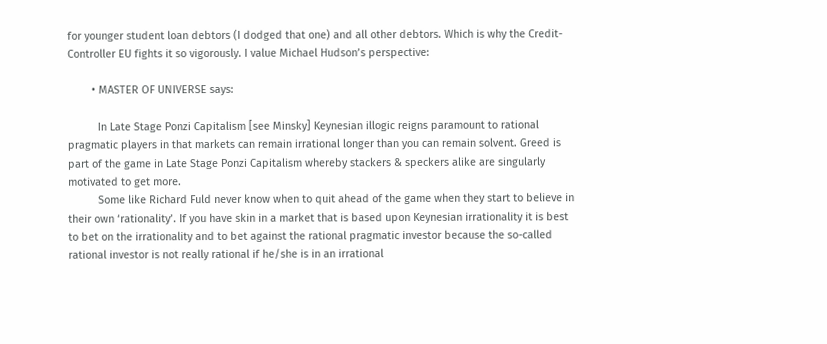for younger student loan debtors (I dodged that one) and all other debtors. Which is why the Credit-Controller EU fights it so vigorously. I value Michael Hudson’s perspective:

        • MASTER OF UNIVERSE says:

          In Late Stage Ponzi Capitalism [see Minsky] Keynesian illogic reigns paramount to rational pragmatic players in that markets can remain irrational longer than you can remain solvent. Greed is part of the game in Late Stage Ponzi Capitalism whereby stackers & speckers alike are singularly motivated to get more.
          Some like Richard Fuld never know when to quit ahead of the game when they start to believe in their own ‘rationality’. If you have skin in a market that is based upon Keynesian irrationality it is best to bet on the irrationality and to bet against the rational pragmatic investor because the so-called rational investor is not really rational if he/she is in an irrational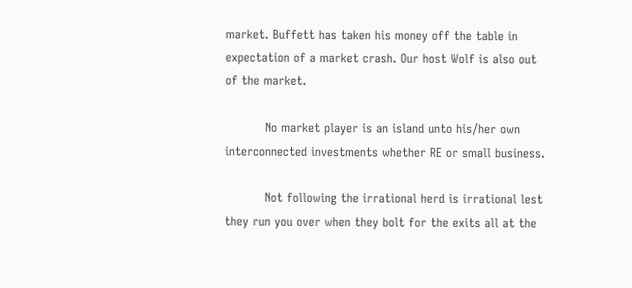market. Buffett has taken his money off the table in expectation of a market crash. Our host Wolf is also out of the market.

          No market player is an island unto his/her own interconnected investments whether RE or small business.

          Not following the irrational herd is irrational lest they run you over when they bolt for the exits all at the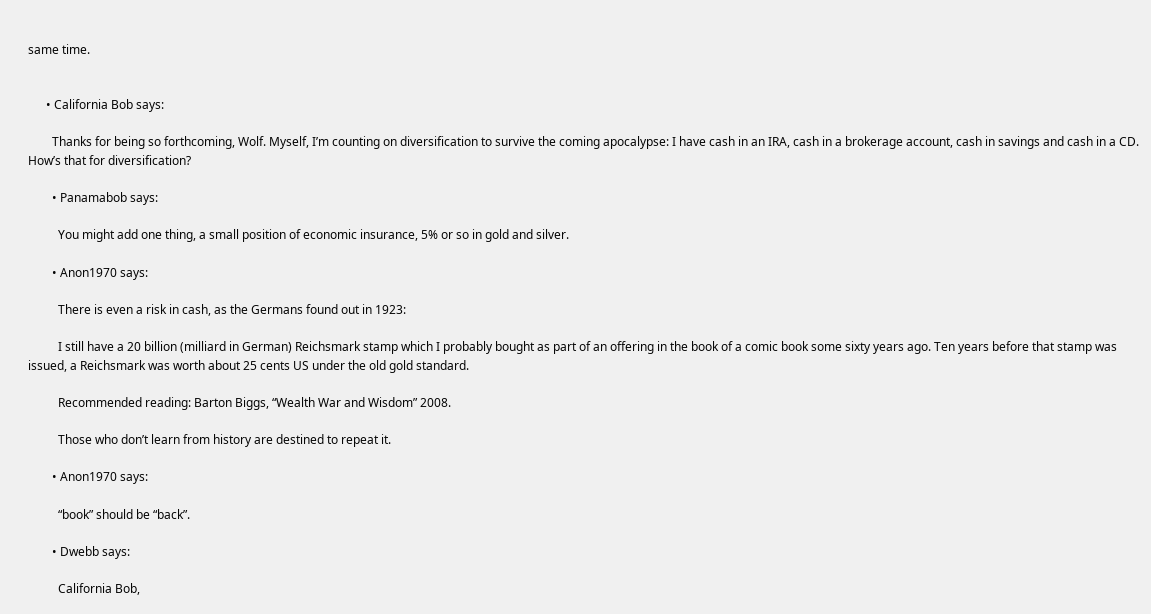same time.


      • California Bob says:

        Thanks for being so forthcoming, Wolf. Myself, I’m counting on diversification to survive the coming apocalypse: I have cash in an IRA, cash in a brokerage account, cash in savings and cash in a CD. How’s that for diversification?

        • Panamabob says:

          You might add one thing, a small position of economic insurance, 5% or so in gold and silver.

        • Anon1970 says:

          There is even a risk in cash, as the Germans found out in 1923:

          I still have a 20 billion (milliard in German) Reichsmark stamp which I probably bought as part of an offering in the book of a comic book some sixty years ago. Ten years before that stamp was issued, a Reichsmark was worth about 25 cents US under the old gold standard.

          Recommended reading: Barton Biggs, “Wealth War and Wisdom” 2008.

          Those who don’t learn from history are destined to repeat it.

        • Anon1970 says:

          “book” should be “back”.

        • Dwebb says:

          California Bob,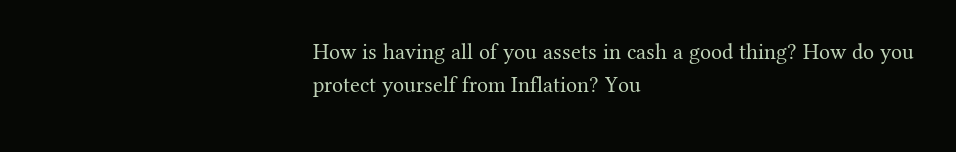How is having all of you assets in cash a good thing? How do you protect yourself from Inflation? You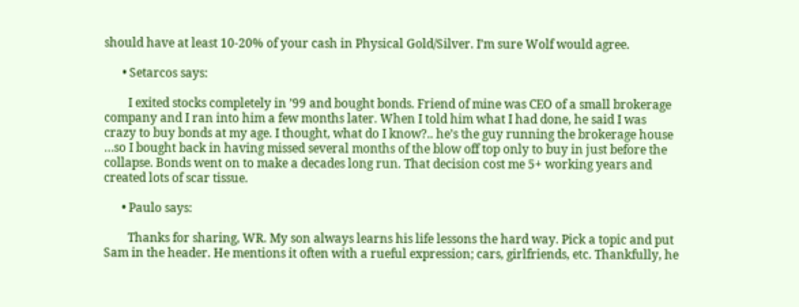should have at least 10-20% of your cash in Physical Gold/Silver. I’m sure Wolf would agree.

      • Setarcos says:

        I exited stocks completely in ’99 and bought bonds. Friend of mine was CEO of a small brokerage company and I ran into him a few months later. When I told him what I had done, he said I was crazy to buy bonds at my age. I thought, what do I know?.. he’s the guy running the brokerage house …so I bought back in having missed several months of the blow off top only to buy in just before the collapse. Bonds went on to make a decades long run. That decision cost me 5+ working years and created lots of scar tissue.

      • Paulo says:

        Thanks for sharing, WR. My son always learns his life lessons the hard way. Pick a topic and put Sam in the header. He mentions it often with a rueful expression; cars, girlfriends, etc. Thankfully, he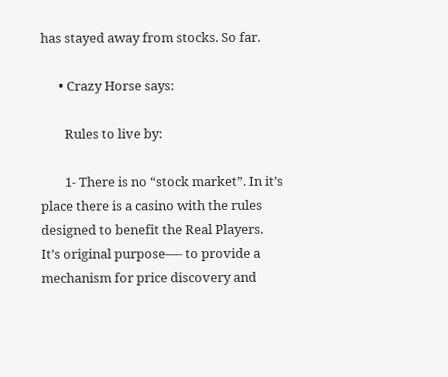has stayed away from stocks. So far.

      • Crazy Horse says:

        Rules to live by:

        1- There is no “stock market”. In it’s place there is a casino with the rules designed to benefit the Real Players. It’s original purpose—- to provide a mechanism for price discovery and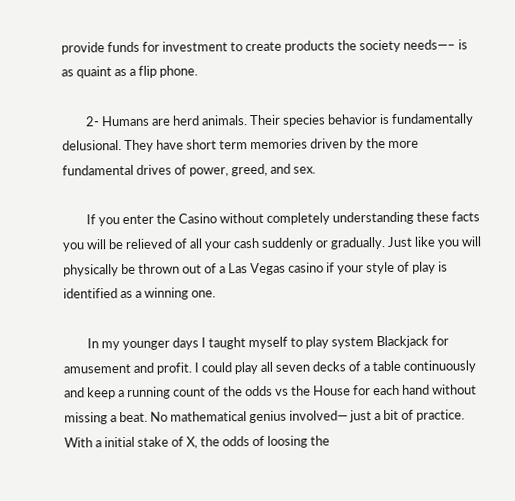provide funds for investment to create products the society needs—– is as quaint as a flip phone.

        2- Humans are herd animals. Their species behavior is fundamentally delusional. They have short term memories driven by the more fundamental drives of power, greed, and sex.

        If you enter the Casino without completely understanding these facts you will be relieved of all your cash suddenly or gradually. Just like you will physically be thrown out of a Las Vegas casino if your style of play is identified as a winning one.

        In my younger days I taught myself to play system Blackjack for amusement and profit. I could play all seven decks of a table continuously and keep a running count of the odds vs the House for each hand without missing a beat. No mathematical genius involved— just a bit of practice. With a initial stake of X, the odds of loosing the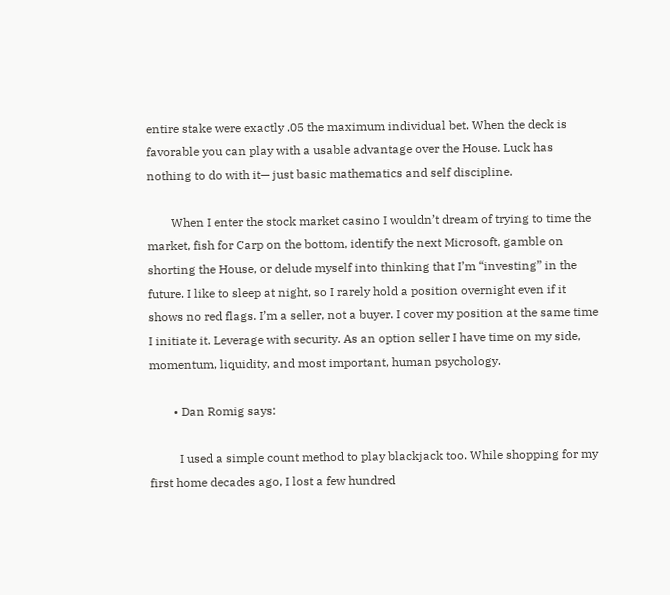entire stake were exactly .05 the maximum individual bet. When the deck is favorable you can play with a usable advantage over the House. Luck has nothing to do with it— just basic mathematics and self discipline.

        When I enter the stock market casino I wouldn’t dream of trying to time the market, fish for Carp on the bottom, identify the next Microsoft, gamble on shorting the House, or delude myself into thinking that I’m “investing” in the future. I like to sleep at night, so I rarely hold a position overnight even if it shows no red flags. I’m a seller, not a buyer. I cover my position at the same time I initiate it. Leverage with security. As an option seller I have time on my side, momentum, liquidity, and most important, human psychology.

        • Dan Romig says:

          I used a simple count method to play blackjack too. While shopping for my first home decades ago, I lost a few hundred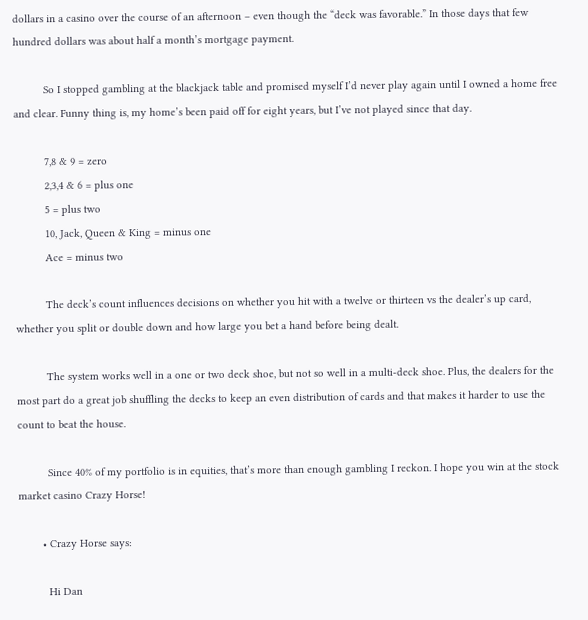dollars in a casino over the course of an afternoon – even though the “deck was favorable.” In those days that few hundred dollars was about half a month’s mortgage payment.

          So I stopped gambling at the blackjack table and promised myself I’d never play again until I owned a home free and clear. Funny thing is, my home’s been paid off for eight years, but I’ve not played since that day.

          7,8 & 9 = zero
          2,3,4 & 6 = plus one
          5 = plus two
          10, Jack, Queen & King = minus one
          Ace = minus two

          The deck’s count influences decisions on whether you hit with a twelve or thirteen vs the dealer’s up card, whether you split or double down and how large you bet a hand before being dealt.

          The system works well in a one or two deck shoe, but not so well in a multi-deck shoe. Plus, the dealers for the most part do a great job shuffling the decks to keep an even distribution of cards and that makes it harder to use the count to beat the house.

          Since 40% of my portfolio is in equities, that’s more than enough gambling I reckon. I hope you win at the stock market casino Crazy Horse!

        • Crazy Horse says:

          Hi Dan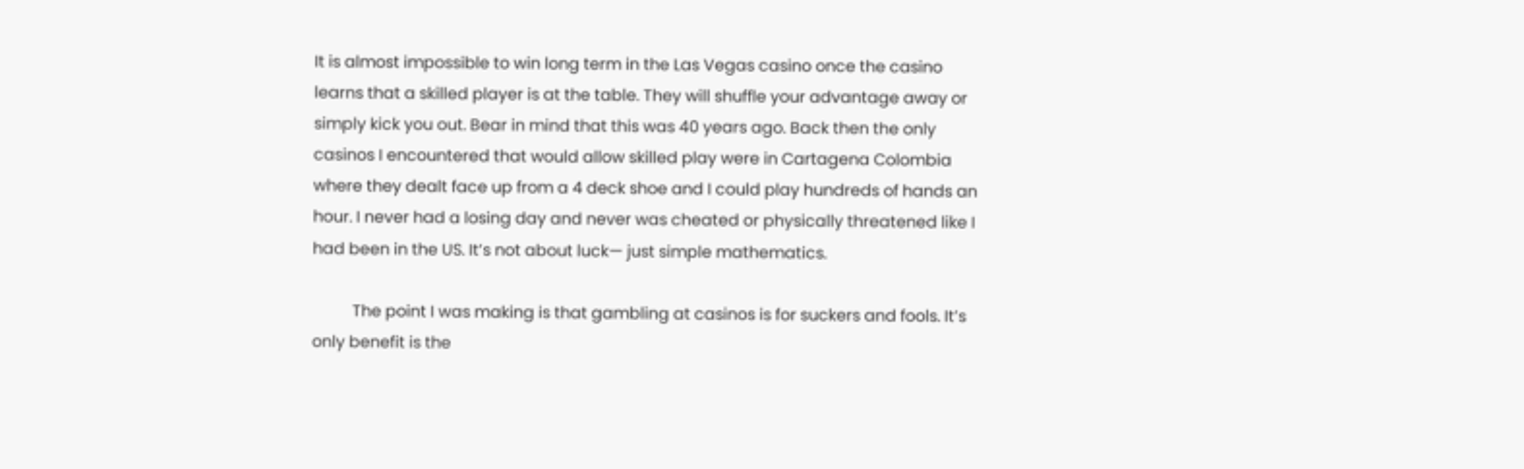It is almost impossible to win long term in the Las Vegas casino once the casino learns that a skilled player is at the table. They will shuffle your advantage away or simply kick you out. Bear in mind that this was 40 years ago. Back then the only casinos I encountered that would allow skilled play were in Cartagena Colombia where they dealt face up from a 4 deck shoe and I could play hundreds of hands an hour. I never had a losing day and never was cheated or physically threatened like I had been in the US. It’s not about luck— just simple mathematics.

          The point I was making is that gambling at casinos is for suckers and fools. It’s only benefit is the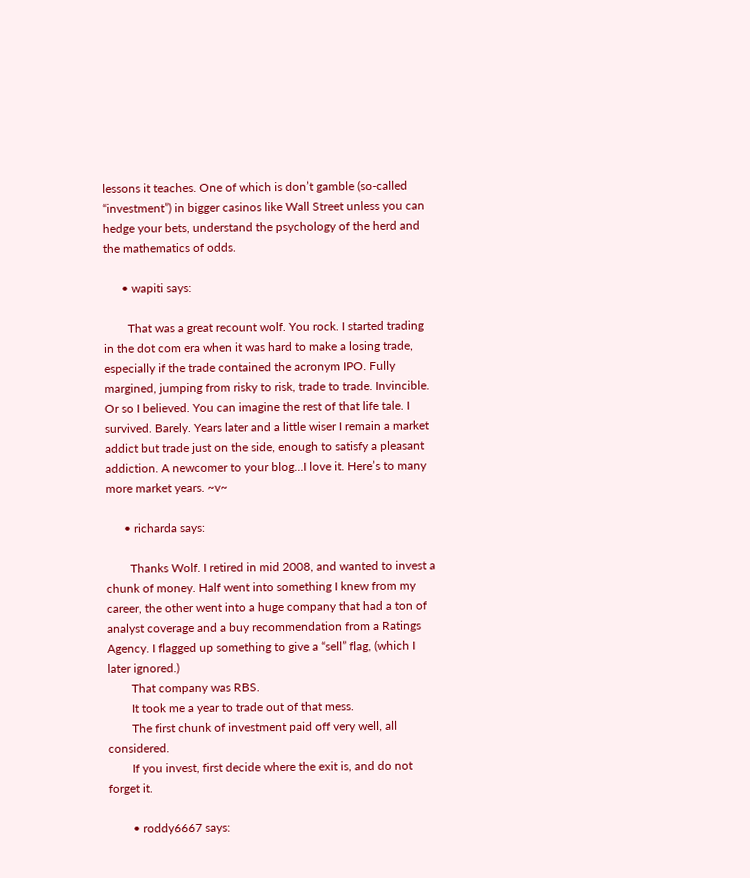lessons it teaches. One of which is don’t gamble (so-called “investment”) in bigger casinos like Wall Street unless you can hedge your bets, understand the psychology of the herd and the mathematics of odds.

      • wapiti says:

        That was a great recount wolf. You rock. I started trading in the dot com era when it was hard to make a losing trade, especially if the trade contained the acronym IPO. Fully margined, jumping from risky to risk, trade to trade. Invincible. Or so I believed. You can imagine the rest of that life tale. I survived. Barely. Years later and a little wiser I remain a market addict but trade just on the side, enough to satisfy a pleasant addiction. A newcomer to your blog…I love it. Here’s to many more market years. ~v~

      • richarda says:

        Thanks Wolf. I retired in mid 2008, and wanted to invest a chunk of money. Half went into something I knew from my career, the other went into a huge company that had a ton of analyst coverage and a buy recommendation from a Ratings Agency. I flagged up something to give a “sell” flag, (which I later ignored.)
        That company was RBS.
        It took me a year to trade out of that mess.
        The first chunk of investment paid off very well, all considered.
        If you invest, first decide where the exit is, and do not forget it.

        • roddy6667 says: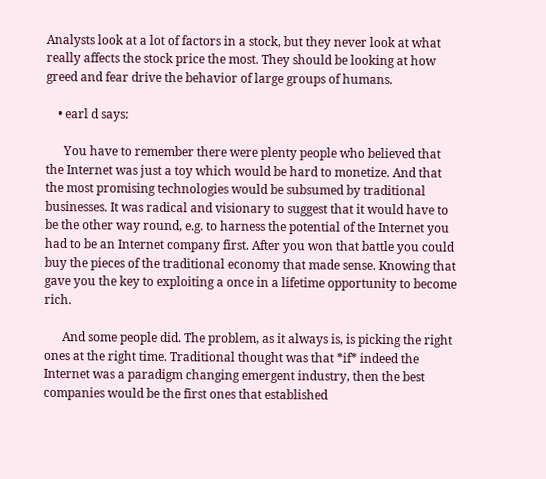Analysts look at a lot of factors in a stock, but they never look at what really affects the stock price the most. They should be looking at how greed and fear drive the behavior of large groups of humans.

    • earl d says:

      You have to remember there were plenty people who believed that the Internet was just a toy which would be hard to monetize. And that the most promising technologies would be subsumed by traditional businesses. It was radical and visionary to suggest that it would have to be the other way round, e.g. to harness the potential of the Internet you had to be an Internet company first. After you won that battle you could buy the pieces of the traditional economy that made sense. Knowing that gave you the key to exploiting a once in a lifetime opportunity to become rich.

      And some people did. The problem, as it always is, is picking the right ones at the right time. Traditional thought was that *if* indeed the Internet was a paradigm changing emergent industry, then the best companies would be the first ones that established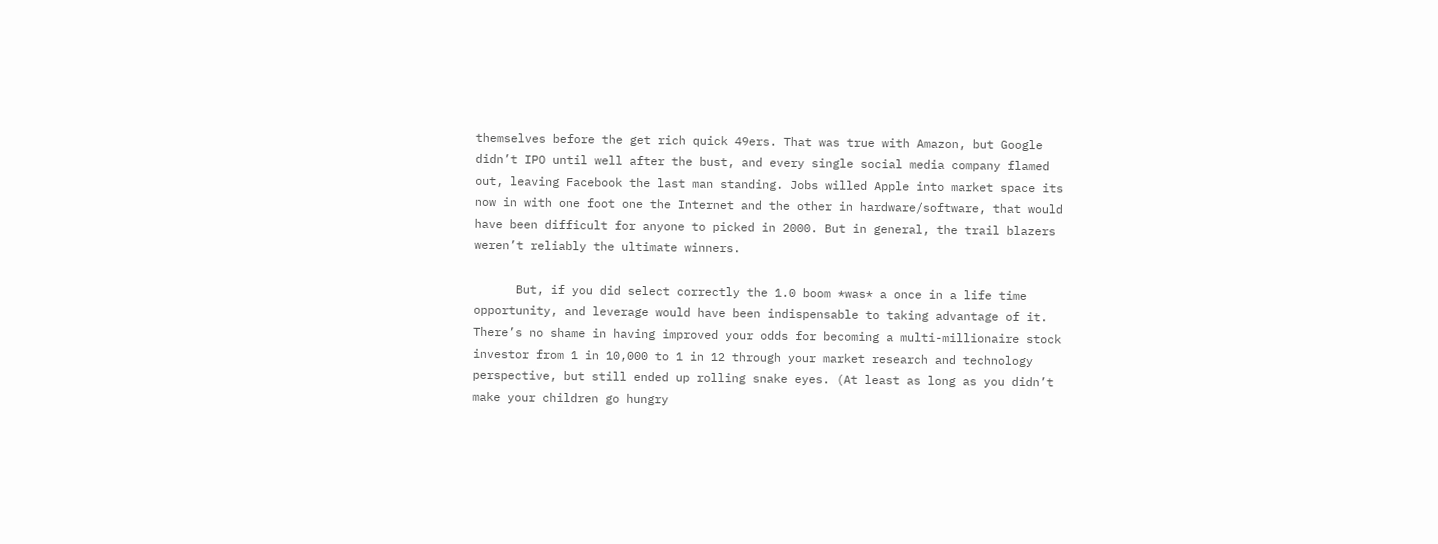themselves before the get rich quick 49ers. That was true with Amazon, but Google didn’t IPO until well after the bust, and every single social media company flamed out, leaving Facebook the last man standing. Jobs willed Apple into market space its now in with one foot one the Internet and the other in hardware/software, that would have been difficult for anyone to picked in 2000. But in general, the trail blazers weren’t reliably the ultimate winners.

      But, if you did select correctly the 1.0 boom *was* a once in a life time opportunity, and leverage would have been indispensable to taking advantage of it. There’s no shame in having improved your odds for becoming a multi-millionaire stock investor from 1 in 10,000 to 1 in 12 through your market research and technology perspective, but still ended up rolling snake eyes. (At least as long as you didn’t make your children go hungry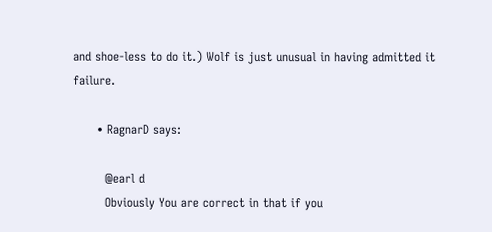and shoe-less to do it.) Wolf is just unusual in having admitted it failure.

      • RagnarD says:

        @earl d
        Obviously You are correct in that if you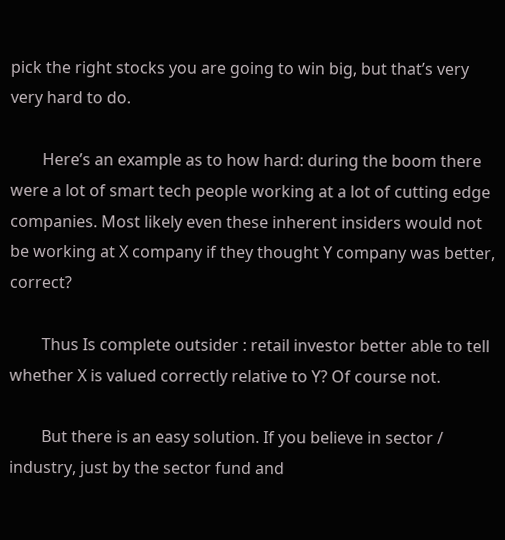pick the right stocks you are going to win big, but that’s very very hard to do.

        Here’s an example as to how hard: during the boom there were a lot of smart tech people working at a lot of cutting edge companies. Most likely even these inherent insiders would not be working at X company if they thought Y company was better, correct?

        Thus Is complete outsider : retail investor better able to tell whether X is valued correctly relative to Y? Of course not.

        But there is an easy solution. If you believe in sector / industry, just by the sector fund and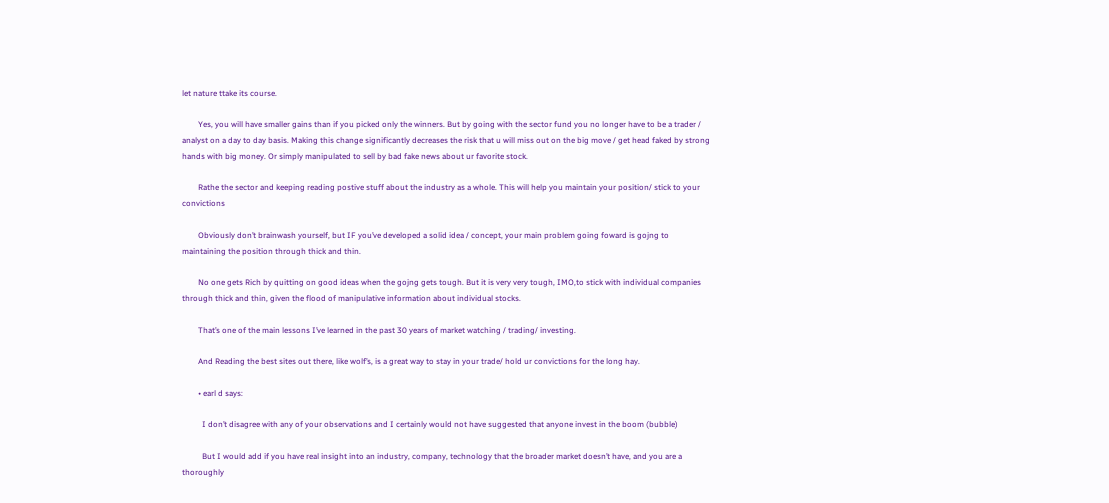let nature ttake its course.

        Yes, you will have smaller gains than if you picked only the winners. But by going with the sector fund you no longer have to be a trader / analyst on a day to day basis. Making this change significantly decreases the risk that u will miss out on the big move / get head faked by strong hands with big money. Or simply manipulated to sell by bad fake news about ur favorite stock.

        Rathe the sector and keeping reading postive stuff about the industry as a whole. This will help you maintain your position/ stick to your convictions

        Obviously don’t brainwash yourself, but IF you’ve developed a solid idea / concept, your main problem going foward is gojng to maintaining the position through thick and thin.

        No one gets Rich by quitting on good ideas when the gojng gets tough. But it is very very tough, IMO,to stick with individual companies through thick and thin, given the flood of manipulative information about individual stocks.

        That’s one of the main lessons I’ve learned in the past 30 years of market watching / trading/ investing.

        And Reading the best sites out there, like wolf’s, is a great way to stay in your trade/ hold ur convictions for the long hay.

        • earl d says:

          I don’t disagree with any of your observations and I certainly would not have suggested that anyone invest in the boom (bubble)

          But I would add if you have real insight into an industry, company, technology that the broader market doesn’t have, and you are a thoroughly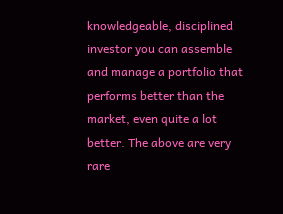knowledgeable, disciplined investor you can assemble and manage a portfolio that performs better than the market, even quite a lot better. The above are very rare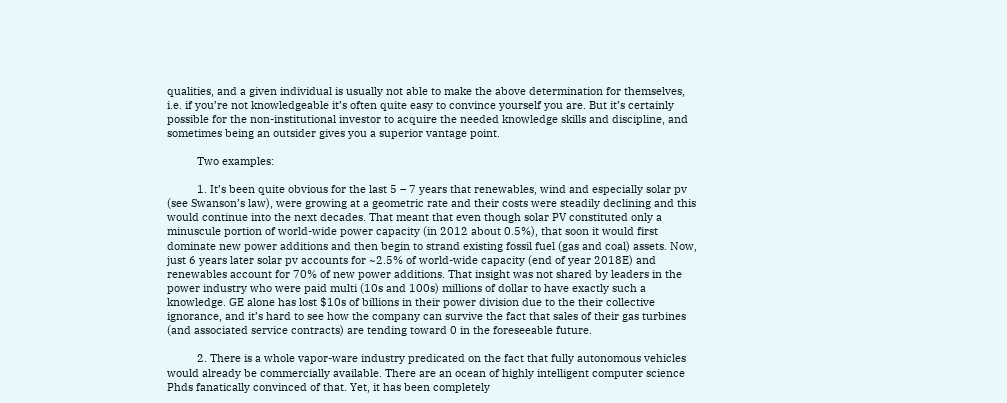qualities, and a given individual is usually not able to make the above determination for themselves, i.e. if you’re not knowledgeable it’s often quite easy to convince yourself you are. But it’s certainly possible for the non-institutional investor to acquire the needed knowledge skills and discipline, and sometimes being an outsider gives you a superior vantage point.

          Two examples:

          1. It’s been quite obvious for the last 5 – 7 years that renewables, wind and especially solar pv (see Swanson’s law), were growing at a geometric rate and their costs were steadily declining and this would continue into the next decades. That meant that even though solar PV constituted only a minuscule portion of world-wide power capacity (in 2012 about 0.5%), that soon it would first dominate new power additions and then begin to strand existing fossil fuel (gas and coal) assets. Now, just 6 years later solar pv accounts for ~2.5% of world-wide capacity (end of year 2018E) and renewables account for 70% of new power additions. That insight was not shared by leaders in the power industry who were paid multi (10s and 100s) millions of dollar to have exactly such a knowledge. GE alone has lost $10s of billions in their power division due to the their collective ignorance, and it’s hard to see how the company can survive the fact that sales of their gas turbines (and associated service contracts) are tending toward 0 in the foreseeable future.

          2. There is a whole vapor-ware industry predicated on the fact that fully autonomous vehicles would already be commercially available. There are an ocean of highly intelligent computer science Phds fanatically convinced of that. Yet, it has been completely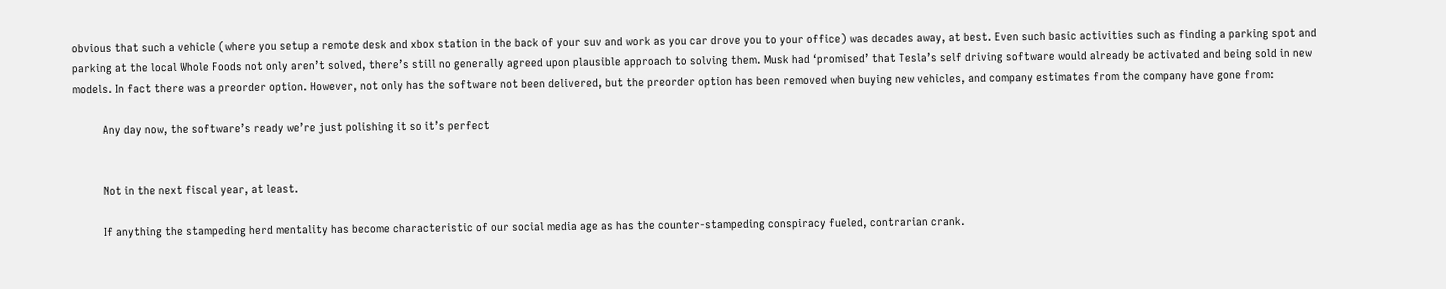obvious that such a vehicle (where you setup a remote desk and xbox station in the back of your suv and work as you car drove you to your office) was decades away, at best. Even such basic activities such as finding a parking spot and parking at the local Whole Foods not only aren’t solved, there’s still no generally agreed upon plausible approach to solving them. Musk had ‘promised’ that Tesla’s self driving software would already be activated and being sold in new models. In fact there was a preorder option. However, not only has the software not been delivered, but the preorder option has been removed when buying new vehicles, and company estimates from the company have gone from:

          Any day now, the software’s ready we’re just polishing it so it’s perfect


          Not in the next fiscal year, at least.

          If anything the stampeding herd mentality has become characteristic of our social media age as has the counter-stampeding conspiracy fueled, contrarian crank.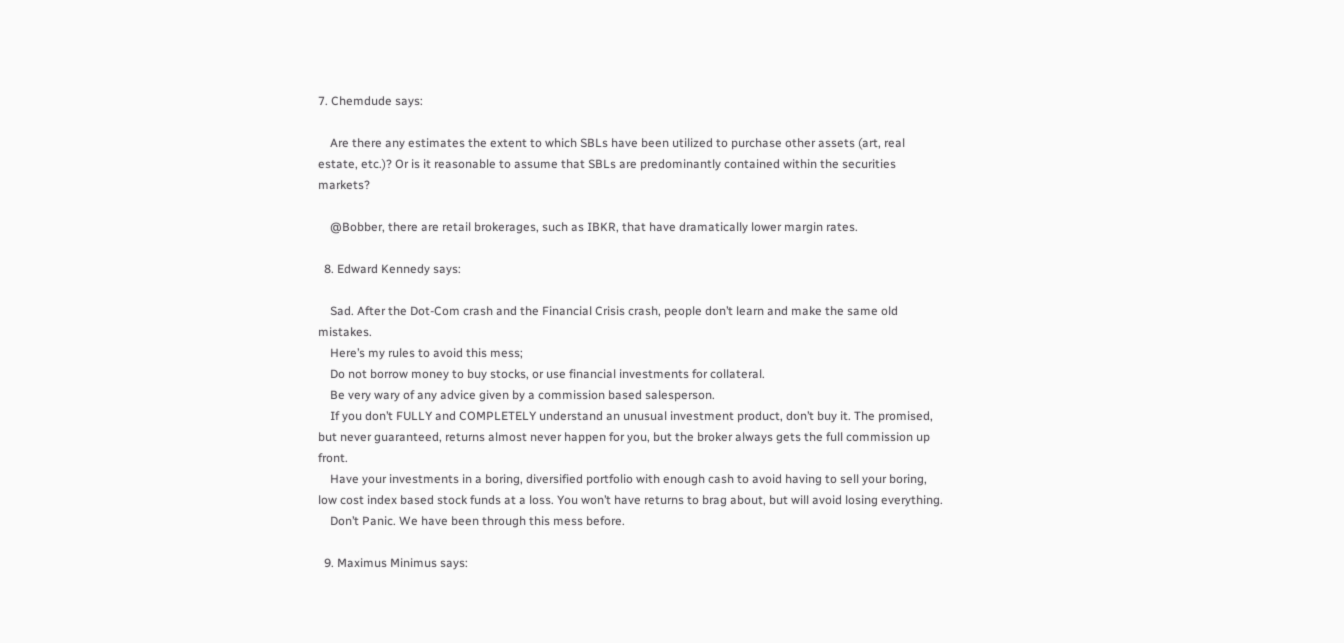7. Chemdude says:

    Are there any estimates the extent to which SBLs have been utilized to purchase other assets (art, real estate, etc.)? Or is it reasonable to assume that SBLs are predominantly contained within the securities markets?

    @Bobber, there are retail brokerages, such as IBKR, that have dramatically lower margin rates.

  8. Edward Kennedy says:

    Sad. After the Dot-Com crash and the Financial Crisis crash, people don’t learn and make the same old mistakes.
    Here’s my rules to avoid this mess;
    Do not borrow money to buy stocks, or use financial investments for collateral.
    Be very wary of any advice given by a commission based salesperson.
    If you don’t FULLY and COMPLETELY understand an unusual investment product, don’t buy it. The promised, but never guaranteed, returns almost never happen for you, but the broker always gets the full commission up front.
    Have your investments in a boring, diversified portfolio with enough cash to avoid having to sell your boring, low cost index based stock funds at a loss. You won’t have returns to brag about, but will avoid losing everything.
    Don’t Panic. We have been through this mess before.

  9. Maximus Minimus says: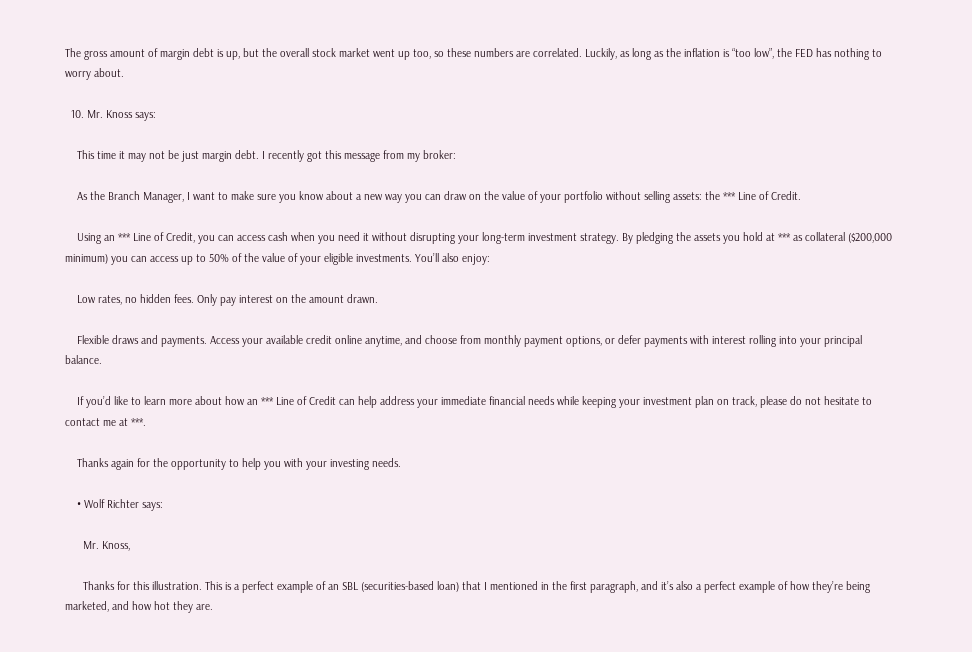The gross amount of margin debt is up, but the overall stock market went up too, so these numbers are correlated. Luckily, as long as the inflation is “too low”, the FED has nothing to worry about.

  10. Mr. Knoss says:

    This time it may not be just margin debt. I recently got this message from my broker:

    As the Branch Manager, I want to make sure you know about a new way you can draw on the value of your portfolio without selling assets: the *** Line of Credit.

    Using an *** Line of Credit, you can access cash when you need it without disrupting your long-term investment strategy. By pledging the assets you hold at *** as collateral ($200,000 minimum) you can access up to 50% of the value of your eligible investments. You’ll also enjoy:

    Low rates, no hidden fees. Only pay interest on the amount drawn.

    Flexible draws and payments. Access your available credit online anytime, and choose from monthly payment options, or defer payments with interest rolling into your principal balance.

    If you’d like to learn more about how an *** Line of Credit can help address your immediate financial needs while keeping your investment plan on track, please do not hesitate to contact me at ***.

    Thanks again for the opportunity to help you with your investing needs.

    • Wolf Richter says:

      Mr. Knoss,

      Thanks for this illustration. This is a perfect example of an SBL (securities-based loan) that I mentioned in the first paragraph, and it’s also a perfect example of how they’re being marketed, and how hot they are.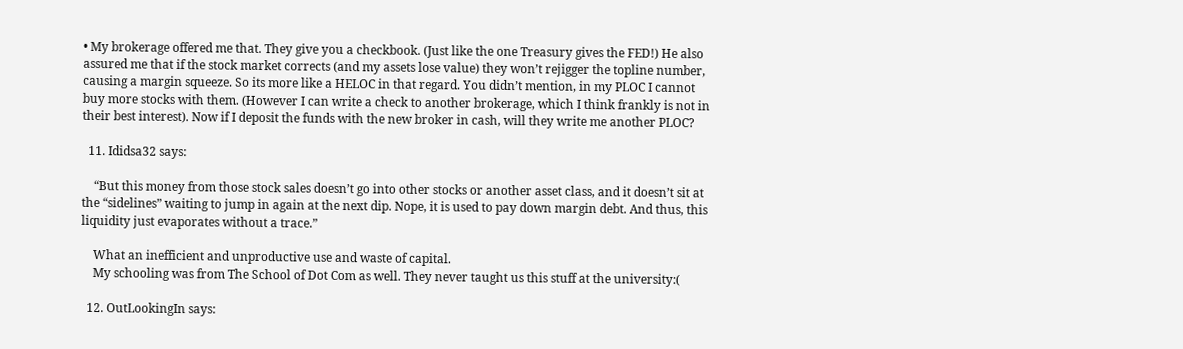• My brokerage offered me that. They give you a checkbook. (Just like the one Treasury gives the FED!) He also assured me that if the stock market corrects (and my assets lose value) they won’t rejigger the topline number, causing a margin squeeze. So its more like a HELOC in that regard. You didn’t mention, in my PLOC I cannot buy more stocks with them. (However I can write a check to another brokerage, which I think frankly is not in their best interest). Now if I deposit the funds with the new broker in cash, will they write me another PLOC?

  11. Ididsa32 says:

    “But this money from those stock sales doesn’t go into other stocks or another asset class, and it doesn’t sit at the “sidelines” waiting to jump in again at the next dip. Nope, it is used to pay down margin debt. And thus, this liquidity just evaporates without a trace.”

    What an inefficient and unproductive use and waste of capital.
    My schooling was from The School of Dot Com as well. They never taught us this stuff at the university:(

  12. OutLookingIn says: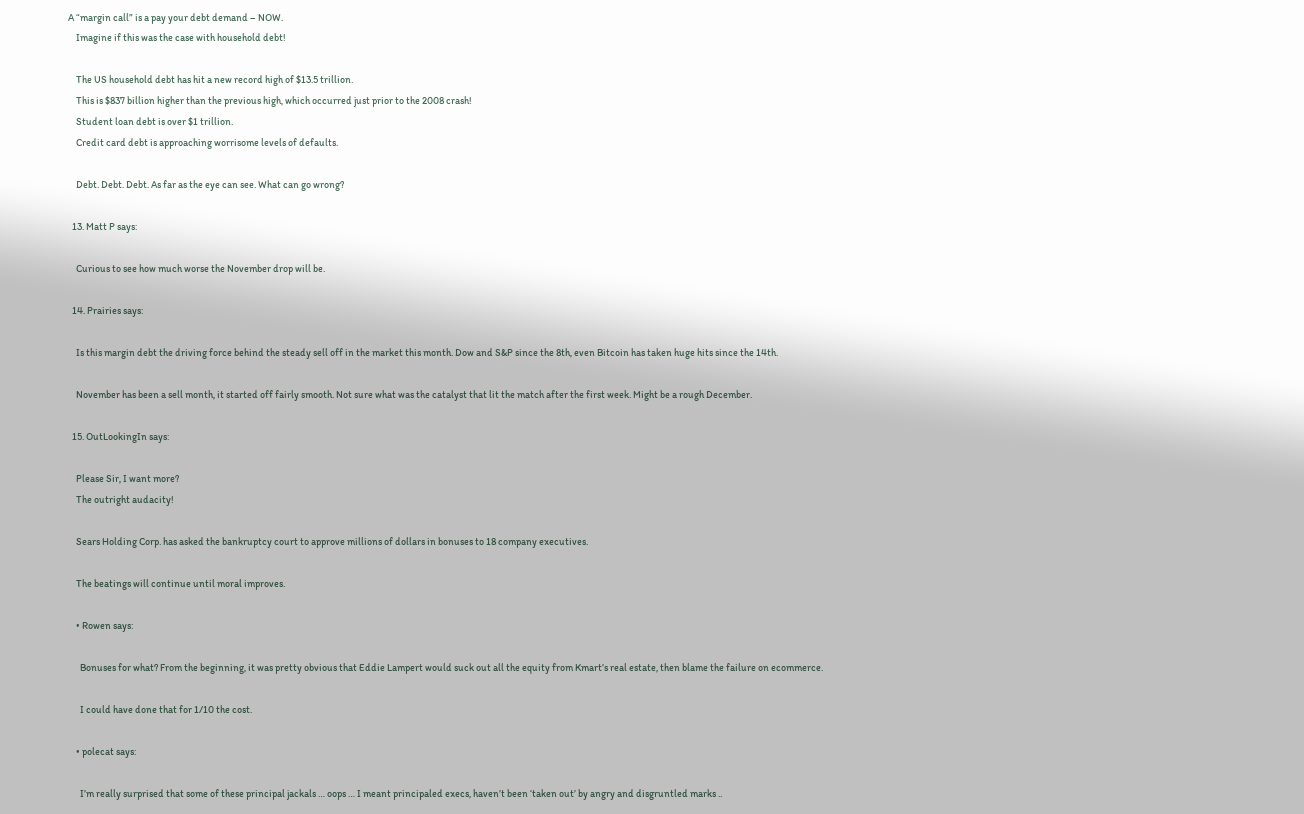A “margin call” is a pay your debt demand – NOW.
    Imagine if this was the case with household debt!

    The US household debt has hit a new record high of $13.5 trillion.
    This is $837 billion higher than the previous high, which occurred just prior to the 2008 crash!
    Student loan debt is over $1 trillion.
    Credit card debt is approaching worrisome levels of defaults.

    Debt. Debt. Debt. As far as the eye can see. What can go wrong?

  13. Matt P says:

    Curious to see how much worse the November drop will be.

  14. Prairies says:

    Is this margin debt the driving force behind the steady sell off in the market this month. Dow and S&P since the 8th, even Bitcoin has taken huge hits since the 14th.

    November has been a sell month, it started off fairly smooth. Not sure what was the catalyst that lit the match after the first week. Might be a rough December.

  15. OutLookingIn says:

    Please Sir, I want more?
    The outright audacity!

    Sears Holding Corp. has asked the bankruptcy court to approve millions of dollars in bonuses to 18 company executives.

    The beatings will continue until moral improves.

    • Rowen says:

      Bonuses for what? From the beginning, it was pretty obvious that Eddie Lampert would suck out all the equity from Kmart’s real estate, then blame the failure on ecommerce.

      I could have done that for 1/10 the cost.

    • polecat says:

      I’m really surprised that some of these principal jackals … oops … I meant principaled execs, haven’t been ‘taken out’ by angry and disgruntled marks ..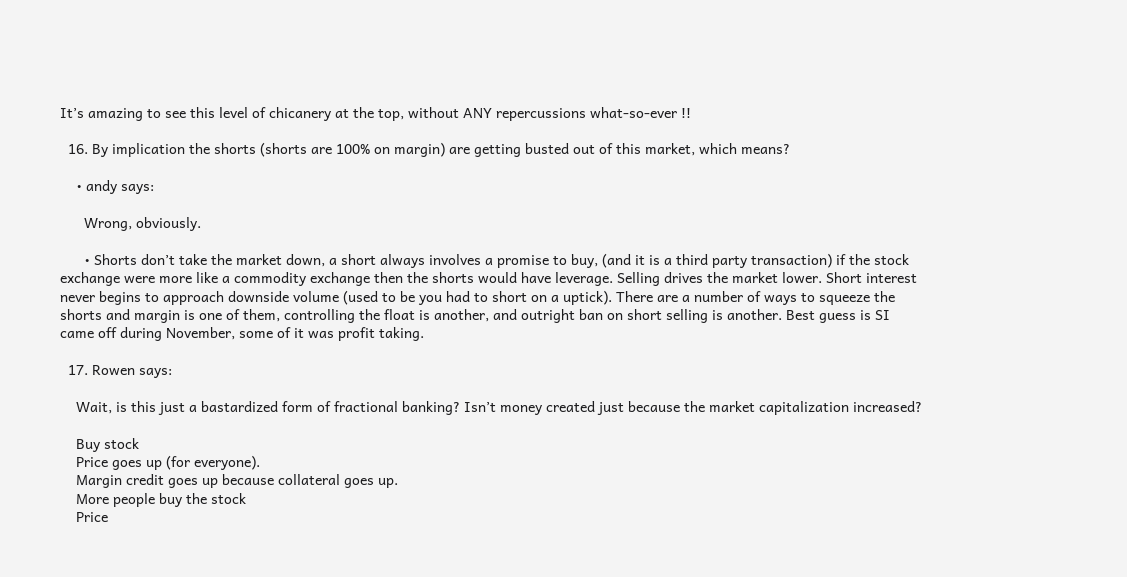It’s amazing to see this level of chicanery at the top, without ANY repercussions what-so-ever !!

  16. By implication the shorts (shorts are 100% on margin) are getting busted out of this market, which means?

    • andy says:

      Wrong, obviously.

      • Shorts don’t take the market down, a short always involves a promise to buy, (and it is a third party transaction) if the stock exchange were more like a commodity exchange then the shorts would have leverage. Selling drives the market lower. Short interest never begins to approach downside volume (used to be you had to short on a uptick). There are a number of ways to squeeze the shorts and margin is one of them, controlling the float is another, and outright ban on short selling is another. Best guess is SI came off during November, some of it was profit taking.

  17. Rowen says:

    Wait, is this just a bastardized form of fractional banking? Isn’t money created just because the market capitalization increased?

    Buy stock
    Price goes up (for everyone).
    Margin credit goes up because collateral goes up.
    More people buy the stock
    Price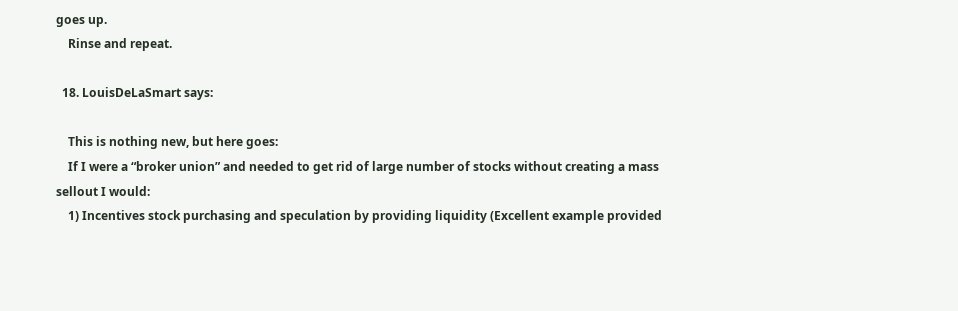goes up.
    Rinse and repeat.

  18. LouisDeLaSmart says:

    This is nothing new, but here goes:
    If I were a “broker union” and needed to get rid of large number of stocks without creating a mass sellout I would:
    1) Incentives stock purchasing and speculation by providing liquidity (Excellent example provided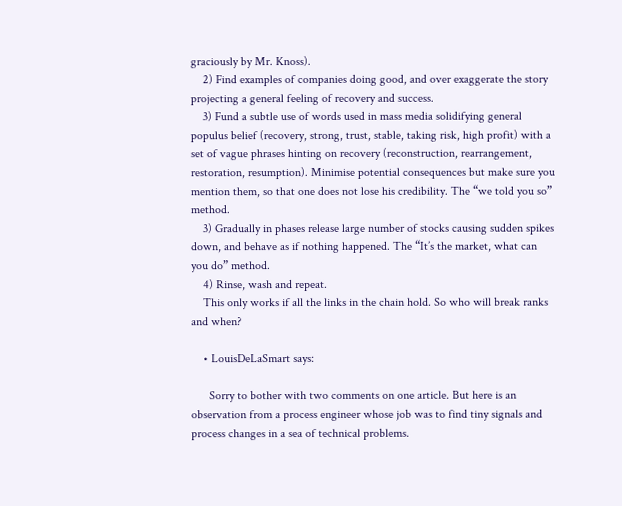graciously by Mr. Knoss).
    2) Find examples of companies doing good, and over exaggerate the story projecting a general feeling of recovery and success.
    3) Fund a subtle use of words used in mass media solidifying general populus belief (recovery, strong, trust, stable, taking risk, high profit) with a set of vague phrases hinting on recovery (reconstruction, rearrangement, restoration, resumption). Minimise potential consequences but make sure you mention them, so that one does not lose his credibility. The “we told you so” method.
    3) Gradually in phases release large number of stocks causing sudden spikes down, and behave as if nothing happened. The “It’s the market, what can you do” method.
    4) Rinse, wash and repeat.
    This only works if all the links in the chain hold. So who will break ranks and when?

    • LouisDeLaSmart says:

      Sorry to bother with two comments on one article. But here is an observation from a process engineer whose job was to find tiny signals and process changes in a sea of technical problems.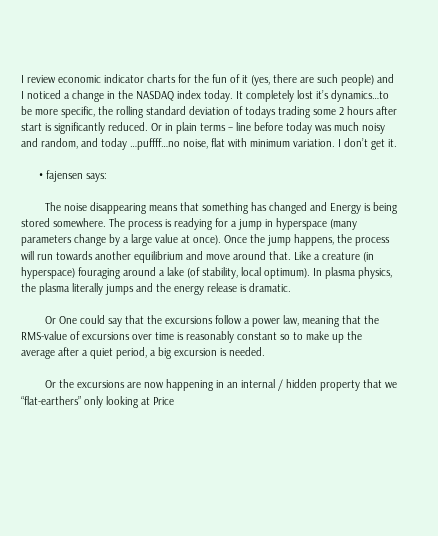I review economic indicator charts for the fun of it (yes, there are such people) and I noticed a change in the NASDAQ index today. It completely lost it’s dynamics…to be more specific, the rolling standard deviation of todays trading some 2 hours after start is significantly reduced. Or in plain terms – line before today was much noisy and random, and today …puffff…no noise, flat with minimum variation. I don’t get it.

      • fajensen says:

        The noise disappearing means that something has changed and Energy is being stored somewhere. The process is readying for a jump in hyperspace (many parameters change by a large value at once). Once the jump happens, the process will run towards another equilibrium and move around that. Like a creature (in hyperspace) fouraging around a lake (of stability, local optimum). In plasma physics, the plasma literally jumps and the energy release is dramatic.

        Or One could say that the excursions follow a power law, meaning that the RMS-value of excursions over time is reasonably constant so to make up the average after a quiet period, a big excursion is needed.

        Or the excursions are now happening in an internal / hidden property that we “flat-earthers” only looking at Price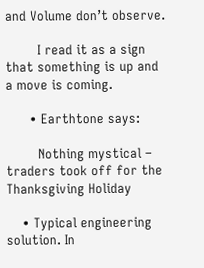and Volume don’t observe.

        I read it as a sign that something is up and a move is coming.

      • Earthtone says:

        Nothing mystical – traders took off for the Thanksgiving Holiday

    • Typical engineering solution. In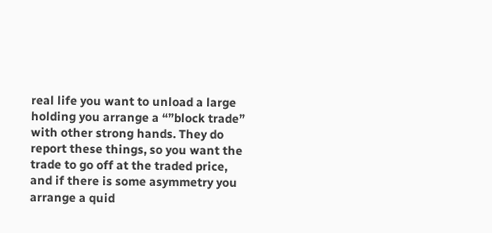real life you want to unload a large holding you arrange a “”block trade” with other strong hands. They do report these things, so you want the trade to go off at the traded price, and if there is some asymmetry you arrange a quid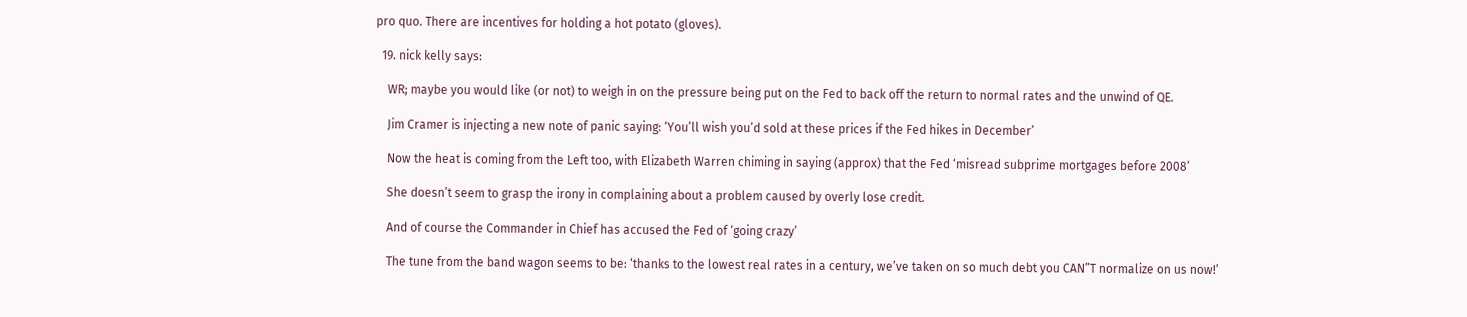pro quo. There are incentives for holding a hot potato (gloves).

  19. nick kelly says:

    WR; maybe you would like (or not) to weigh in on the pressure being put on the Fed to back off the return to normal rates and the unwind of QE.

    Jim Cramer is injecting a new note of panic saying: ‘You’ll wish you’d sold at these prices if the Fed hikes in December’

    Now the heat is coming from the Left too, with Elizabeth Warren chiming in saying (approx) that the Fed ‘misread subprime mortgages before 2008’

    She doesn’t seem to grasp the irony in complaining about a problem caused by overly lose credit.

    And of course the Commander in Chief has accused the Fed of ‘going crazy’

    The tune from the band wagon seems to be: ‘thanks to the lowest real rates in a century, we’ve taken on so much debt you CAN”T normalize on us now!’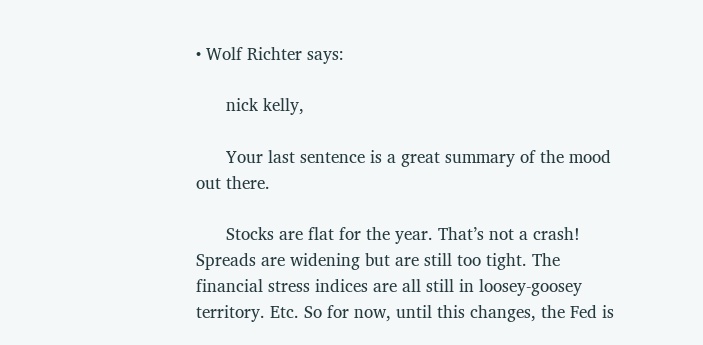• Wolf Richter says:

      nick kelly,

      Your last sentence is a great summary of the mood out there.

      Stocks are flat for the year. That’s not a crash! Spreads are widening but are still too tight. The financial stress indices are all still in loosey-goosey territory. Etc. So for now, until this changes, the Fed is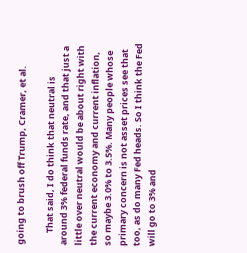going to brush off Trump, Cramer, et al.

      That said, I do think that neutral is around 3% federal funds rate, and that just a little over neutral would be about right with the current economy and current inflation, so maybe 3.0% to 3.5%. Many people whose primary concern is not asset prices see that too, as do many Fed heads. So I think the Fed will go to 3% and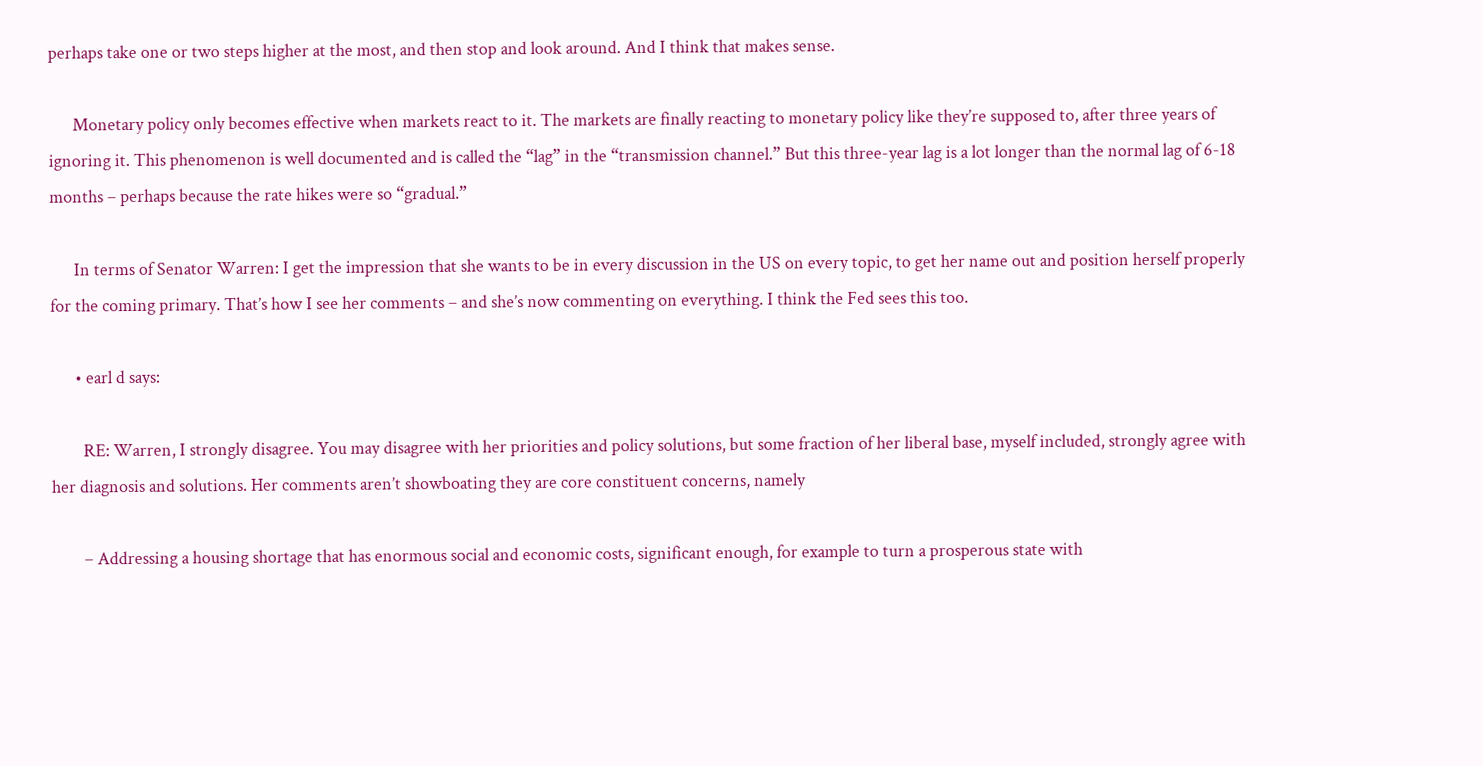perhaps take one or two steps higher at the most, and then stop and look around. And I think that makes sense.

      Monetary policy only becomes effective when markets react to it. The markets are finally reacting to monetary policy like they’re supposed to, after three years of ignoring it. This phenomenon is well documented and is called the “lag” in the “transmission channel.” But this three-year lag is a lot longer than the normal lag of 6-18 months – perhaps because the rate hikes were so “gradual.”

      In terms of Senator Warren: I get the impression that she wants to be in every discussion in the US on every topic, to get her name out and position herself properly for the coming primary. That’s how I see her comments – and she’s now commenting on everything. I think the Fed sees this too.

      • earl d says:

        RE: Warren, I strongly disagree. You may disagree with her priorities and policy solutions, but some fraction of her liberal base, myself included, strongly agree with her diagnosis and solutions. Her comments aren’t showboating they are core constituent concerns, namely

        – Addressing a housing shortage that has enormous social and economic costs, significant enough, for example to turn a prosperous state with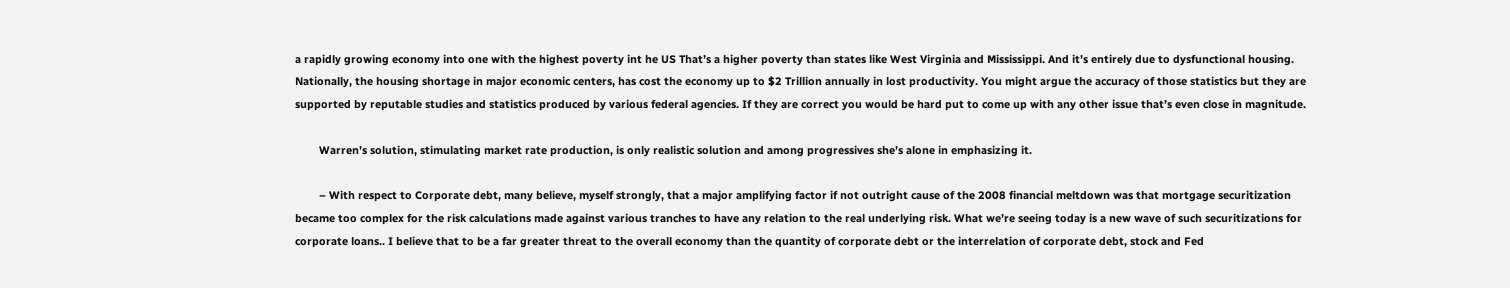a rapidly growing economy into one with the highest poverty int he US That’s a higher poverty than states like West Virginia and Mississippi. And it’s entirely due to dysfunctional housing. Nationally, the housing shortage in major economic centers, has cost the economy up to $2 Trillion annually in lost productivity. You might argue the accuracy of those statistics but they are supported by reputable studies and statistics produced by various federal agencies. If they are correct you would be hard put to come up with any other issue that’s even close in magnitude.

        Warren’s solution, stimulating market rate production, is only realistic solution and among progressives she’s alone in emphasizing it.

        – With respect to Corporate debt, many believe, myself strongly, that a major amplifying factor if not outright cause of the 2008 financial meltdown was that mortgage securitization became too complex for the risk calculations made against various tranches to have any relation to the real underlying risk. What we’re seeing today is a new wave of such securitizations for corporate loans.. I believe that to be a far greater threat to the overall economy than the quantity of corporate debt or the interrelation of corporate debt, stock and Fed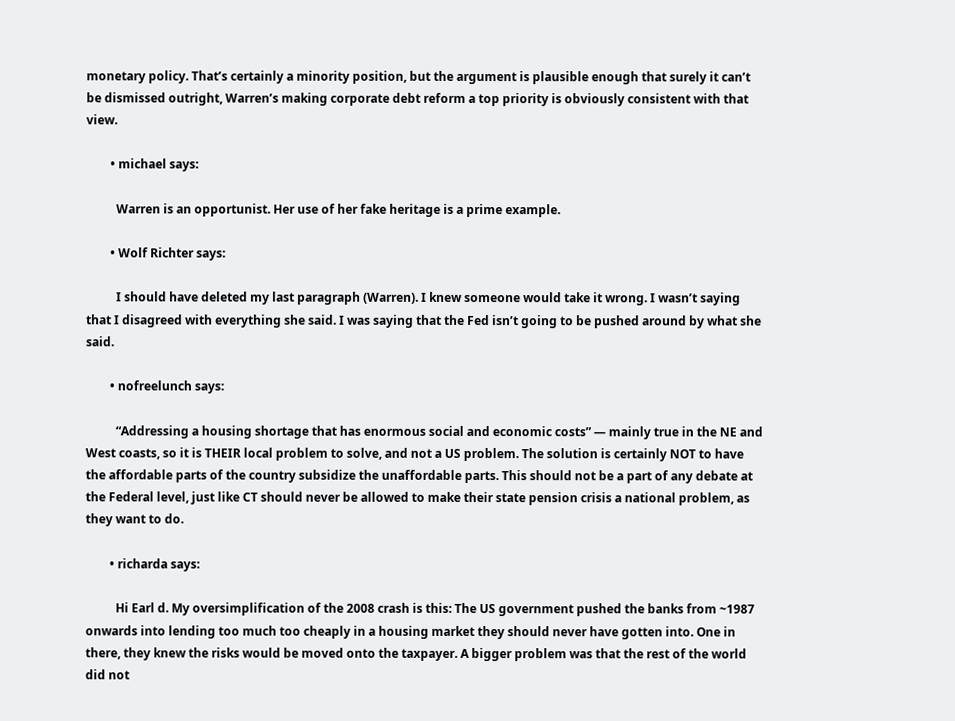monetary policy. That’s certainly a minority position, but the argument is plausible enough that surely it can’t be dismissed outright, Warren’s making corporate debt reform a top priority is obviously consistent with that view.

        • michael says:

          Warren is an opportunist. Her use of her fake heritage is a prime example.

        • Wolf Richter says:

          I should have deleted my last paragraph (Warren). I knew someone would take it wrong. I wasn’t saying that I disagreed with everything she said. I was saying that the Fed isn’t going to be pushed around by what she said.

        • nofreelunch says:

          “Addressing a housing shortage that has enormous social and economic costs” — mainly true in the NE and West coasts, so it is THEIR local problem to solve, and not a US problem. The solution is certainly NOT to have the affordable parts of the country subsidize the unaffordable parts. This should not be a part of any debate at the Federal level, just like CT should never be allowed to make their state pension crisis a national problem, as they want to do.

        • richarda says:

          Hi Earl d. My oversimplification of the 2008 crash is this: The US government pushed the banks from ~1987 onwards into lending too much too cheaply in a housing market they should never have gotten into. One in there, they knew the risks would be moved onto the taxpayer. A bigger problem was that the rest of the world did not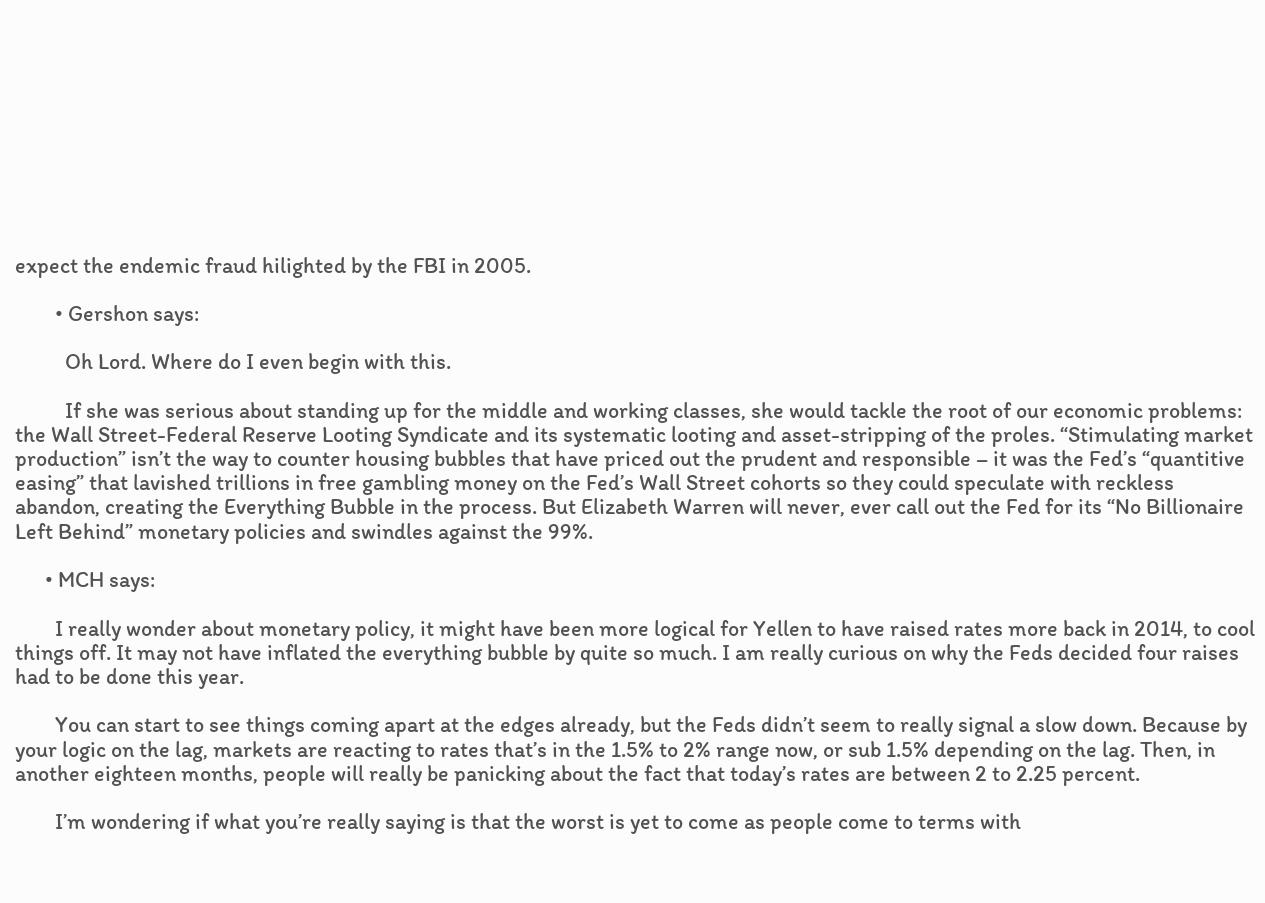expect the endemic fraud hilighted by the FBI in 2005.

        • Gershon says:

          Oh Lord. Where do I even begin with this.

          If she was serious about standing up for the middle and working classes, she would tackle the root of our economic problems: the Wall Street-Federal Reserve Looting Syndicate and its systematic looting and asset-stripping of the proles. “Stimulating market production” isn’t the way to counter housing bubbles that have priced out the prudent and responsible – it was the Fed’s “quantitive easing” that lavished trillions in free gambling money on the Fed’s Wall Street cohorts so they could speculate with reckless abandon, creating the Everything Bubble in the process. But Elizabeth Warren will never, ever call out the Fed for its “No Billionaire Left Behind” monetary policies and swindles against the 99%.

      • MCH says:

        I really wonder about monetary policy, it might have been more logical for Yellen to have raised rates more back in 2014, to cool things off. It may not have inflated the everything bubble by quite so much. I am really curious on why the Feds decided four raises had to be done this year.

        You can start to see things coming apart at the edges already, but the Feds didn’t seem to really signal a slow down. Because by your logic on the lag, markets are reacting to rates that’s in the 1.5% to 2% range now, or sub 1.5% depending on the lag. Then, in another eighteen months, people will really be panicking about the fact that today’s rates are between 2 to 2.25 percent.

        I’m wondering if what you’re really saying is that the worst is yet to come as people come to terms with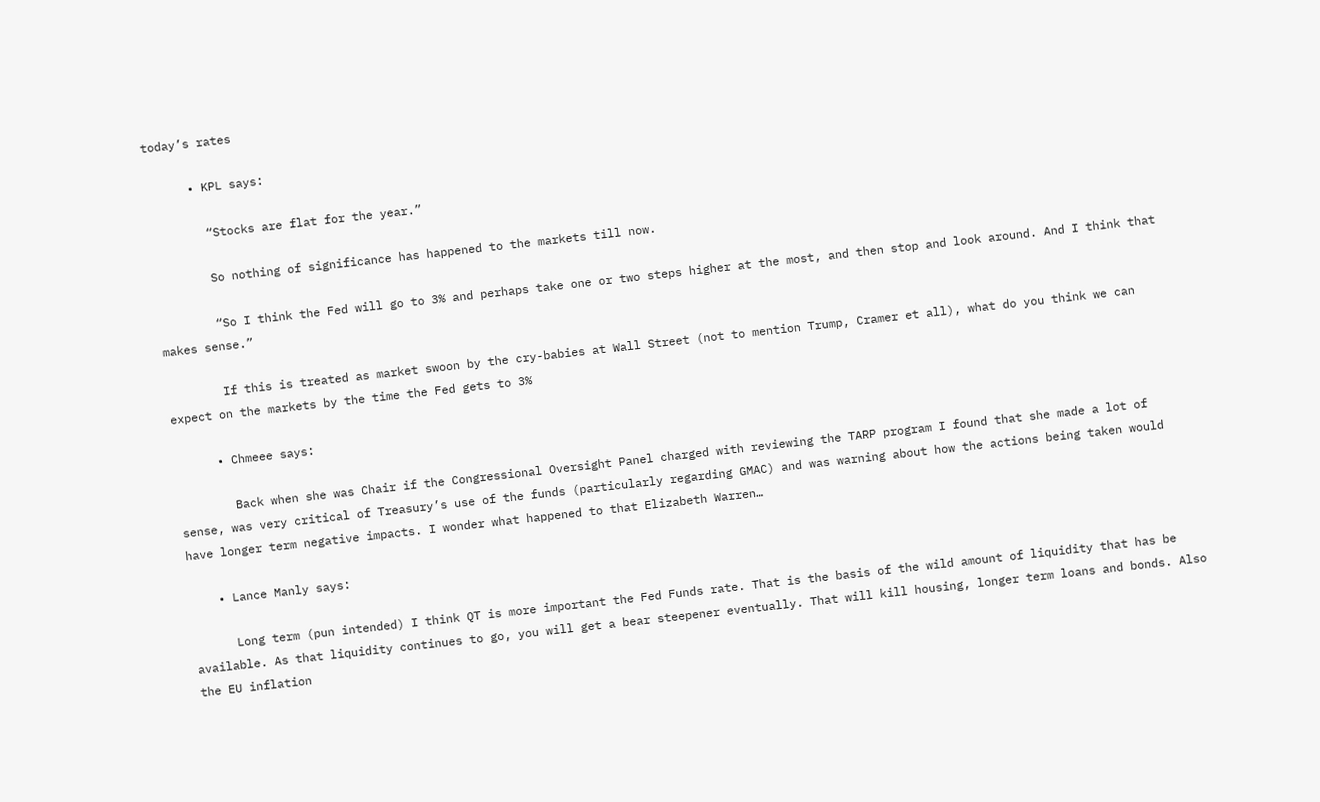today’s rates

      • KPL says:

        “Stocks are flat for the year.”

        So nothing of significance has happened to the markets till now.

        “So I think the Fed will go to 3% and perhaps take one or two steps higher at the most, and then stop and look around. And I think that makes sense.”

        If this is treated as market swoon by the cry-babies at Wall Street (not to mention Trump, Cramer et all), what do you think we can expect on the markets by the time the Fed gets to 3%

      • Chmeee says:

        Back when she was Chair if the Congressional Oversight Panel charged with reviewing the TARP program I found that she made a lot of sense, was very critical of Treasury’s use of the funds (particularly regarding GMAC) and was warning about how the actions being taken would have longer term negative impacts. I wonder what happened to that Elizabeth Warren…

    • Lance Manly says:

      Long term (pun intended) I think QT is more important the Fed Funds rate. That is the basis of the wild amount of liquidity that has be available. As that liquidity continues to go, you will get a bear steepener eventually. That will kill housing, longer term loans and bonds. Also the EU inflation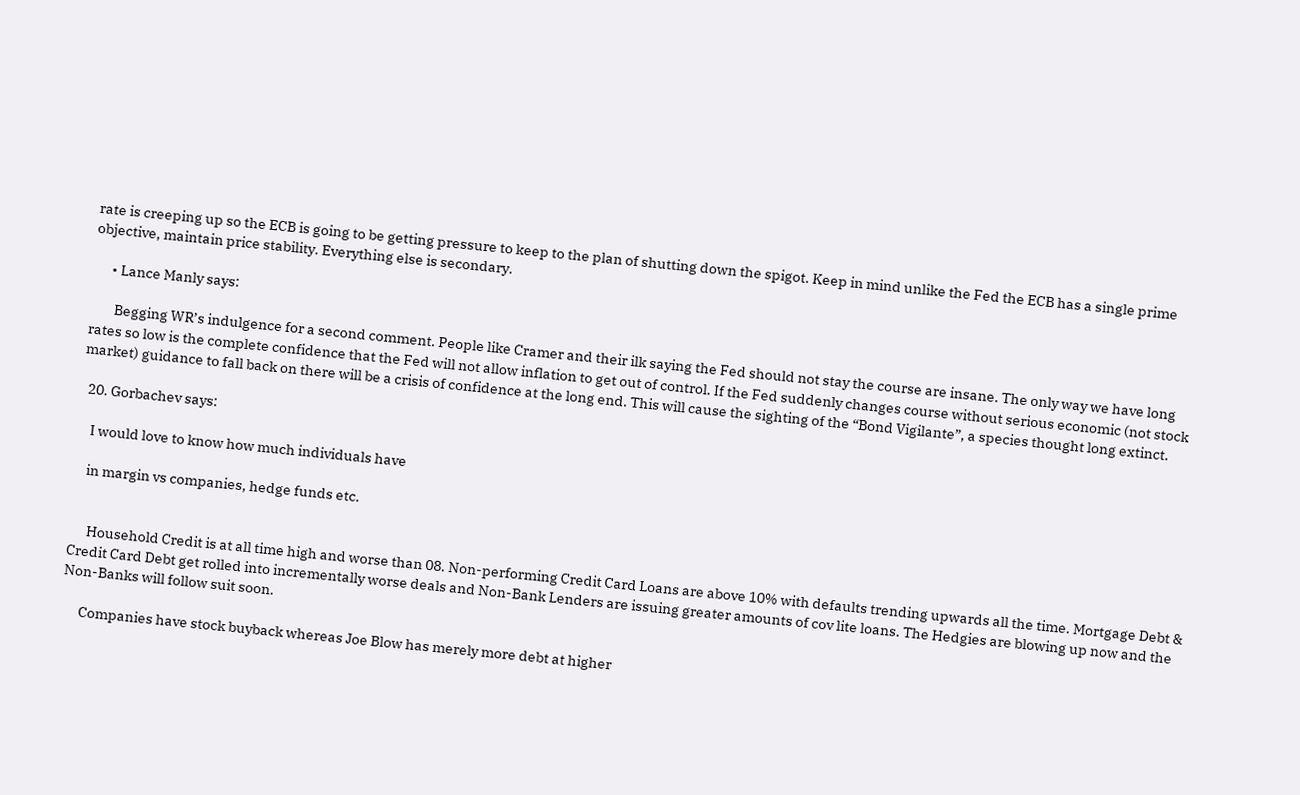rate is creeping up so the ECB is going to be getting pressure to keep to the plan of shutting down the spigot. Keep in mind unlike the Fed the ECB has a single prime objective, maintain price stability. Everything else is secondary.

      • Lance Manly says:

        Begging WR’s indulgence for a second comment. People like Cramer and their ilk saying the Fed should not stay the course are insane. The only way we have long rates so low is the complete confidence that the Fed will not allow inflation to get out of control. If the Fed suddenly changes course without serious economic (not stock market) guidance to fall back on there will be a crisis of confidence at the long end. This will cause the sighting of the “Bond Vigilante”, a species thought long extinct.

  20. Gorbachev says:

    I would love to know how much individuals have

    in margin vs companies, hedge funds etc.


      Household Credit is at all time high and worse than 08. Non-performing Credit Card Loans are above 10% with defaults trending upwards all the time. Mortgage Debt & Credit Card Debt get rolled into incrementally worse deals and Non-Bank Lenders are issuing greater amounts of cov lite loans. The Hedgies are blowing up now and the Non-Banks will follow suit soon.

      Companies have stock buyback whereas Joe Blow has merely more debt at higher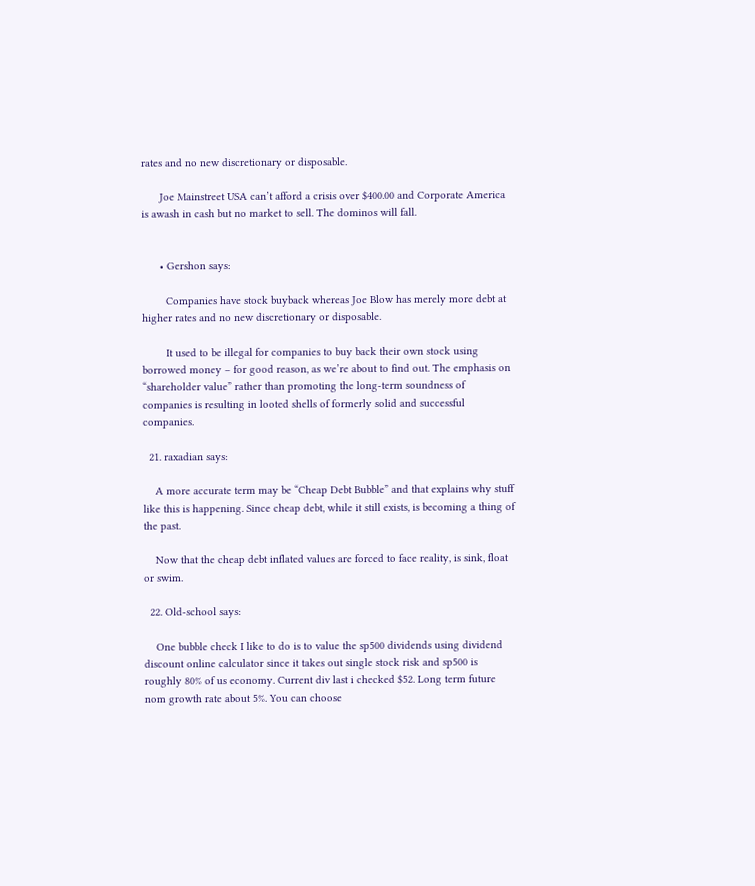rates and no new discretionary or disposable.

      Joe Mainstreet USA can’t afford a crisis over $400.00 and Corporate America is awash in cash but no market to sell. The dominos will fall.


      • Gershon says:

        Companies have stock buyback whereas Joe Blow has merely more debt at higher rates and no new discretionary or disposable.

        It used to be illegal for companies to buy back their own stock using borrowed money – for good reason, as we’re about to find out. The emphasis on “shareholder value” rather than promoting the long-term soundness of companies is resulting in looted shells of formerly solid and successful companies.

  21. raxadian says:

    A more accurate term may be “Cheap Debt Bubble” and that explains why stuff like this is happening. Since cheap debt, while it still exists, is becoming a thing of the past.

    Now that the cheap debt inflated values are forced to face reality, is sink, float or swim.

  22. Old-school says:

    One bubble check I like to do is to value the sp500 dividends using dividend discount online calculator since it takes out single stock risk and sp500 is roughly 80% of us economy. Current div last i checked $52. Long term future nom growth rate about 5%. You can choose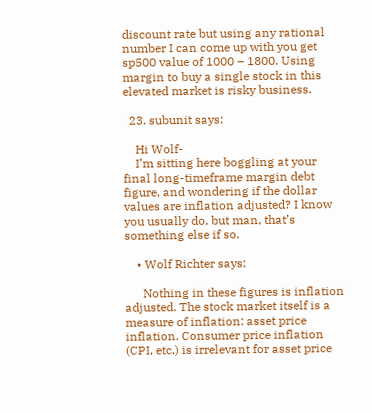discount rate but using any rational number I can come up with you get sp500 value of 1000 – 1800. Using margin to buy a single stock in this elevated market is risky business.

  23. subunit says:

    Hi Wolf-
    I’m sitting here boggling at your final long-timeframe margin debt figure, and wondering if the dollar values are inflation adjusted? I know you usually do, but man, that’s something else if so.

    • Wolf Richter says:

      Nothing in these figures is inflation adjusted. The stock market itself is a measure of inflation: asset price inflation. Consumer price inflation (CPI, etc.) is irrelevant for asset price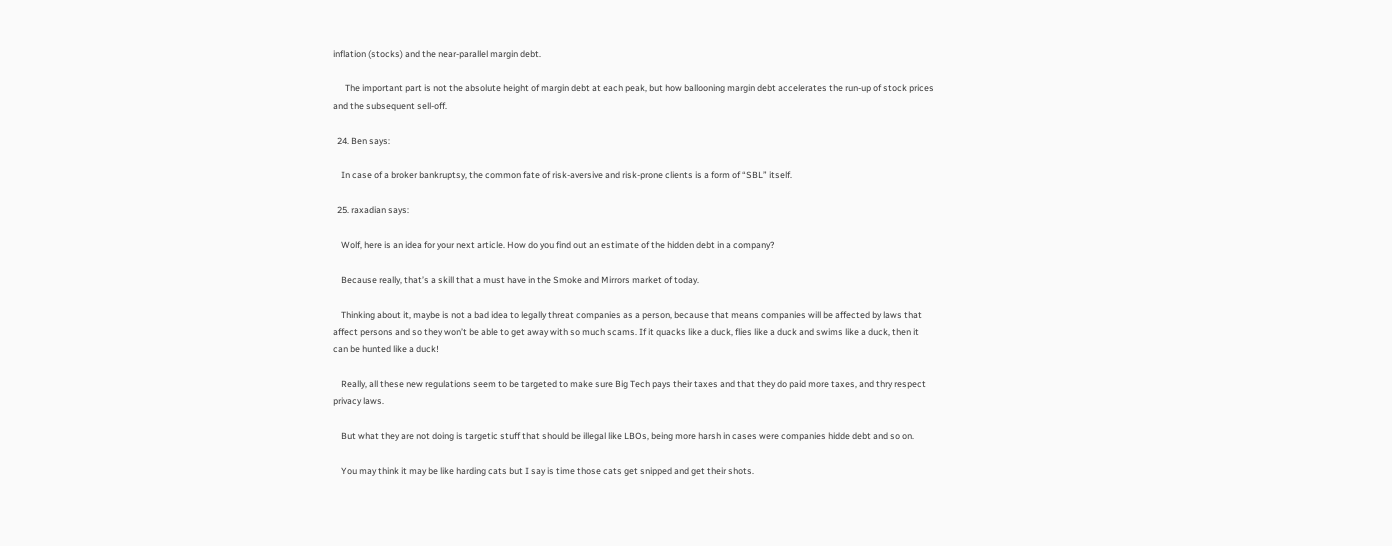inflation (stocks) and the near-parallel margin debt.

      The important part is not the absolute height of margin debt at each peak, but how ballooning margin debt accelerates the run-up of stock prices and the subsequent sell-off.

  24. Ben says:

    In case of a broker bankruptsy, the common fate of risk-aversive and risk-prone clients is a form of “SBL” itself.

  25. raxadian says:

    Wolf, here is an idea for your next article. How do you find out an estimate of the hidden debt in a company?

    Because really, that’s a skill that a must have in the Smoke and Mirrors market of today.

    Thinking about it, maybe is not a bad idea to legally threat companies as a person, because that means companies will be affected by laws that affect persons and so they won’t be able to get away with so much scams. If it quacks like a duck, flies like a duck and swims like a duck, then it can be hunted like a duck!

    Really, all these new regulations seem to be targeted to make sure Big Tech pays their taxes and that they do paid more taxes, and thry respect privacy laws.

    But what they are not doing is targetic stuff that should be illegal like LBOs, being more harsh in cases were companies hidde debt and so on.

    You may think it may be like harding cats but I say is time those cats get snipped and get their shots.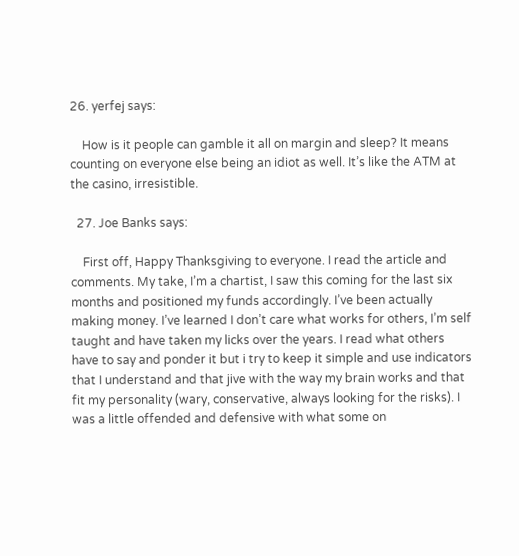26. yerfej says:

    How is it people can gamble it all on margin and sleep? It means counting on everyone else being an idiot as well. It’s like the ATM at the casino, irresistible.

  27. Joe Banks says:

    First off, Happy Thanksgiving to everyone. I read the article and comments. My take, I’m a chartist, I saw this coming for the last six months and positioned my funds accordingly. I’ve been actually making money. I’ve learned I don’t care what works for others, I’m self taught and have taken my licks over the years. I read what others have to say and ponder it but i try to keep it simple and use indicators that I understand and that jive with the way my brain works and that fit my personality (wary, conservative, always looking for the risks). I was a little offended and defensive with what some on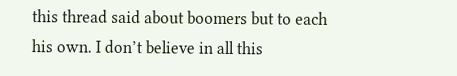this thread said about boomers but to each his own. I don’t believe in all this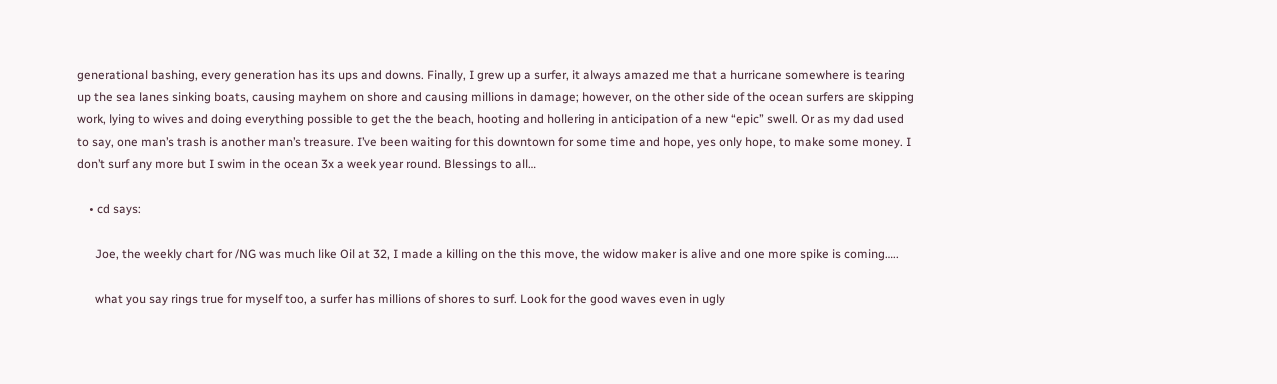generational bashing, every generation has its ups and downs. Finally, I grew up a surfer, it always amazed me that a hurricane somewhere is tearing up the sea lanes sinking boats, causing mayhem on shore and causing millions in damage; however, on the other side of the ocean surfers are skipping work, lying to wives and doing everything possible to get the the beach, hooting and hollering in anticipation of a new “epic” swell. Or as my dad used to say, one man’s trash is another man’s treasure. I’ve been waiting for this downtown for some time and hope, yes only hope, to make some money. I don’t surf any more but I swim in the ocean 3x a week year round. Blessings to all…

    • cd says:

      Joe, the weekly chart for /NG was much like Oil at 32, I made a killing on the this move, the widow maker is alive and one more spike is coming…..

      what you say rings true for myself too, a surfer has millions of shores to surf. Look for the good waves even in ugly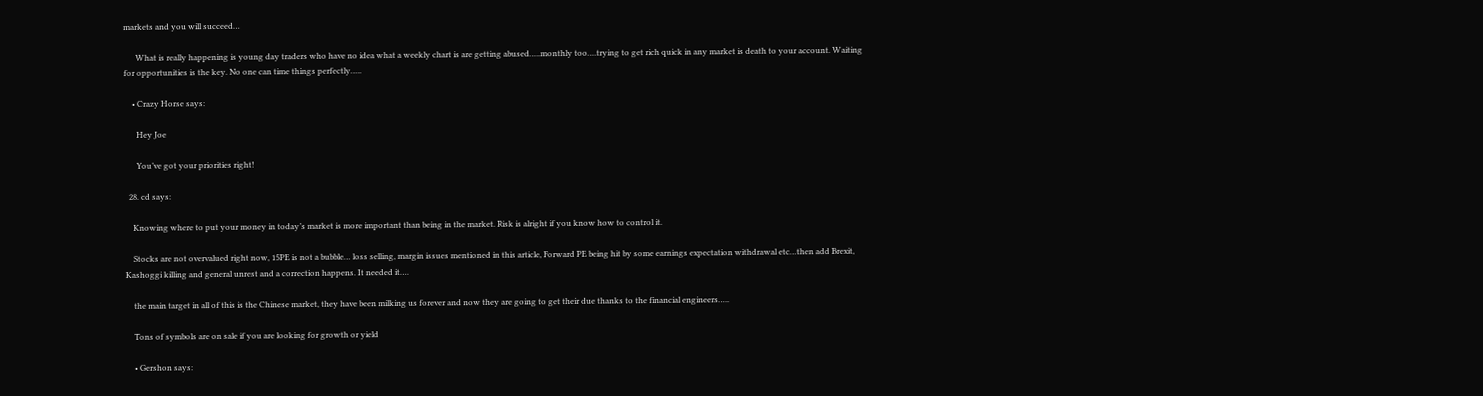markets and you will succeed…

      What is really happening is young day traders who have no idea what a weekly chart is are getting abused…..monthly too….trying to get rich quick in any market is death to your account. Waiting for opportunities is the key. No one can time things perfectly…..

    • Crazy Horse says:

      Hey Joe

      You’ve got your priorities right!

  28. cd says:

    Knowing where to put your money in today’s market is more important than being in the market. Risk is alright if you know how to control it.

    Stocks are not overvalued right now, 15PE is not a bubble… loss selling, margin issues mentioned in this article, Forward PE being hit by some earnings expectation withdrawal etc…then add Brexit, Kashoggi killing and general unrest and a correction happens. It needed it….

    the main target in all of this is the Chinese market, they have been milking us forever and now they are going to get their due thanks to the financial engineers…..

    Tons of symbols are on sale if you are looking for growth or yield

    • Gershon says: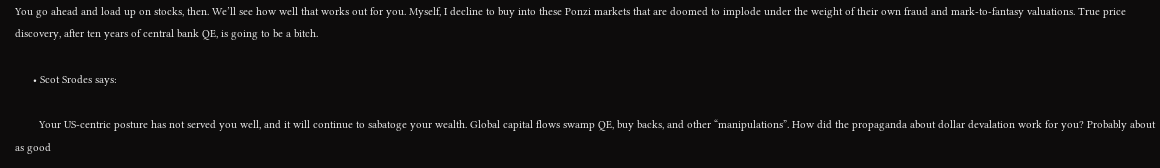You go ahead and load up on stocks, then. We’ll see how well that works out for you. Myself, I decline to buy into these Ponzi markets that are doomed to implode under the weight of their own fraud and mark-to-fantasy valuations. True price discovery, after ten years of central bank QE, is going to be a bitch.

      • Scot Srodes says:

        Your US-centric posture has not served you well, and it will continue to sabatoge your wealth. Global capital flows swamp QE, buy backs, and other “manipulations”. How did the propaganda about dollar devalation work for you? Probably about as good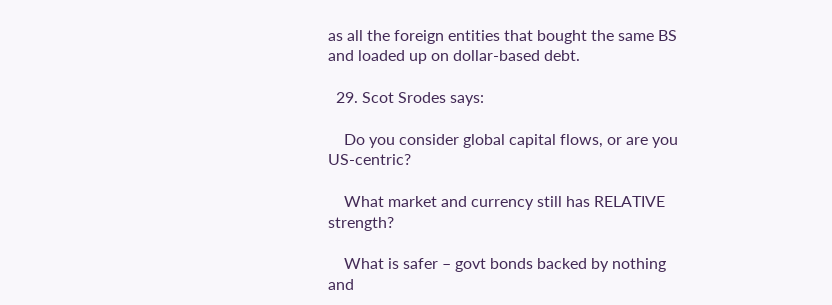as all the foreign entities that bought the same BS and loaded up on dollar-based debt.

  29. Scot Srodes says:

    Do you consider global capital flows, or are you US-centric?

    What market and currency still has RELATIVE strength?

    What is safer – govt bonds backed by nothing and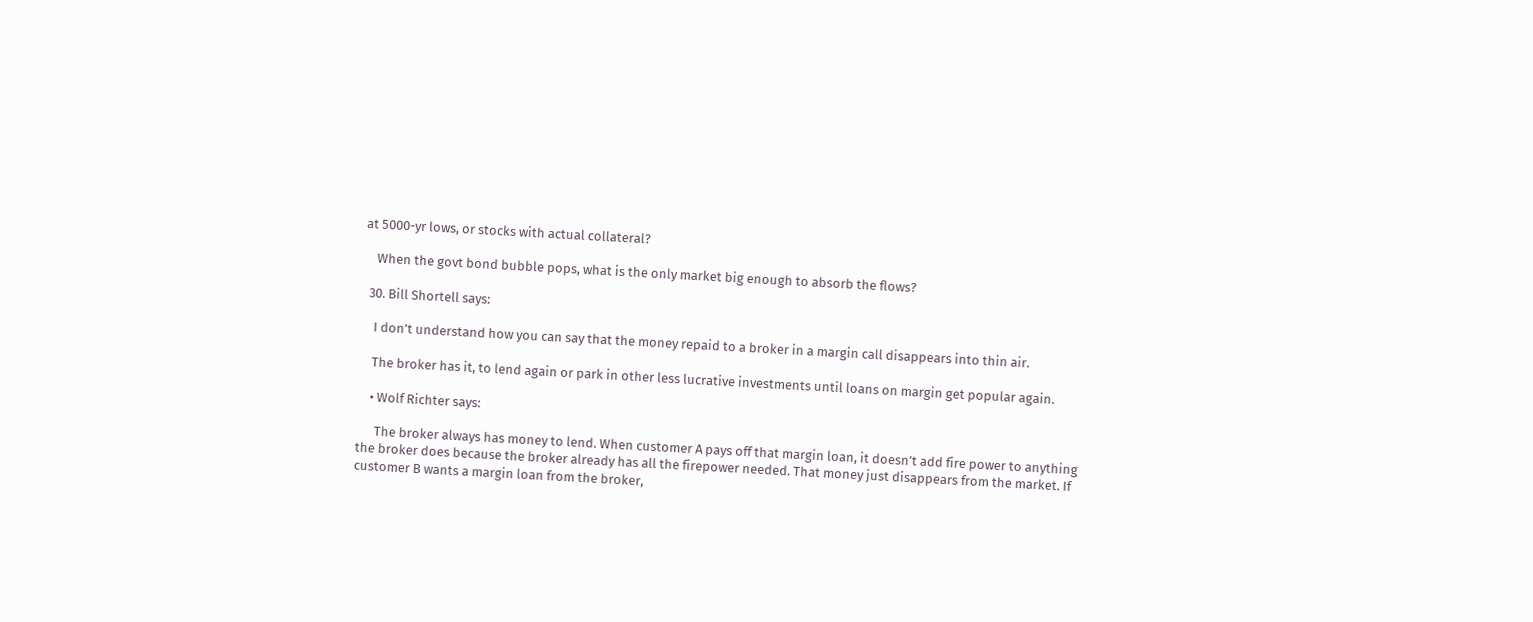at 5000-yr lows, or stocks with actual collateral?

    When the govt bond bubble pops, what is the only market big enough to absorb the flows?

  30. Bill Shortell says:

    I don’t understand how you can say that the money repaid to a broker in a margin call disappears into thin air.

    The broker has it, to lend again or park in other less lucrative investments until loans on margin get popular again.

    • Wolf Richter says:

      The broker always has money to lend. When customer A pays off that margin loan, it doesn’t add fire power to anything the broker does because the broker already has all the firepower needed. That money just disappears from the market. If customer B wants a margin loan from the broker,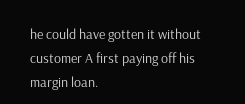he could have gotten it without customer A first paying off his margin loan.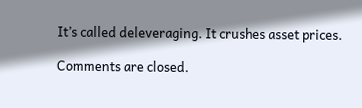It’s called deleveraging. It crushes asset prices.

Comments are closed.